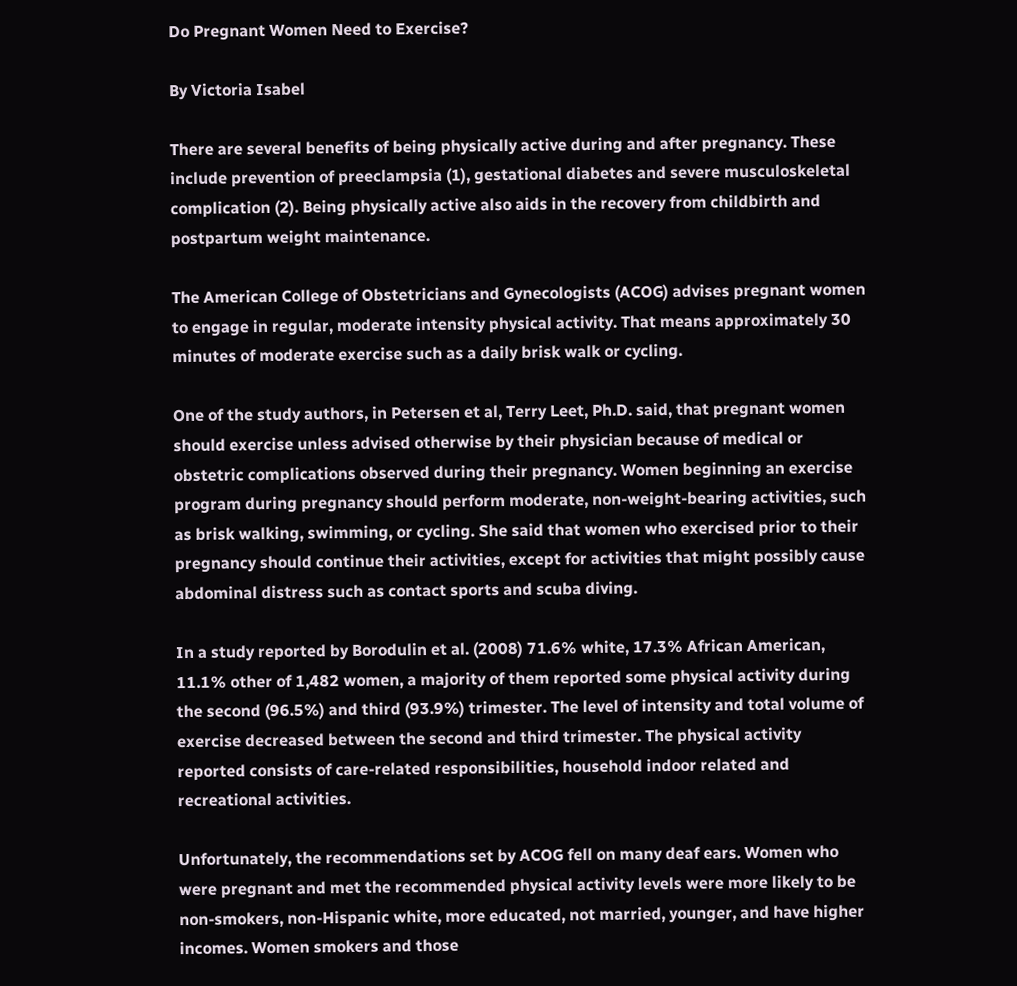Do Pregnant Women Need to Exercise?

By Victoria Isabel

There are several benefits of being physically active during and after pregnancy. These include prevention of preeclampsia (1), gestational diabetes and severe musculoskeletal complication (2). Being physically active also aids in the recovery from childbirth and postpartum weight maintenance.

The American College of Obstetricians and Gynecologists (ACOG) advises pregnant women to engage in regular, moderate intensity physical activity. That means approximately 30 minutes of moderate exercise such as a daily brisk walk or cycling.

One of the study authors, in Petersen et al, Terry Leet, Ph.D. said, that pregnant women should exercise unless advised otherwise by their physician because of medical or obstetric complications observed during their pregnancy. Women beginning an exercise program during pregnancy should perform moderate, non-weight-bearing activities, such as brisk walking, swimming, or cycling. She said that women who exercised prior to their pregnancy should continue their activities, except for activities that might possibly cause abdominal distress such as contact sports and scuba diving.

In a study reported by Borodulin et al. (2008) 71.6% white, 17.3% African American, 11.1% other of 1,482 women, a majority of them reported some physical activity during the second (96.5%) and third (93.9%) trimester. The level of intensity and total volume of exercise decreased between the second and third trimester. The physical activity reported consists of care-related responsibilities, household indoor related and recreational activities.

Unfortunately, the recommendations set by ACOG fell on many deaf ears. Women who were pregnant and met the recommended physical activity levels were more likely to be non-smokers, non-Hispanic white, more educated, not married, younger, and have higher incomes. Women smokers and those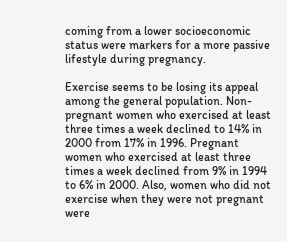coming from a lower socioeconomic status were markers for a more passive lifestyle during pregnancy.

Exercise seems to be losing its appeal among the general population. Non-pregnant women who exercised at least three times a week declined to 14% in 2000 from 17% in 1996. Pregnant women who exercised at least three times a week declined from 9% in 1994 to 6% in 2000. Also, women who did not exercise when they were not pregnant were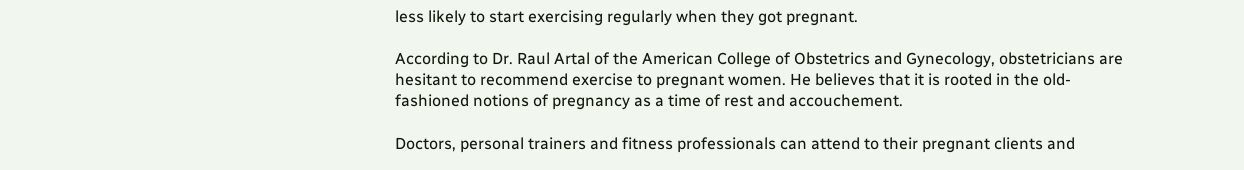less likely to start exercising regularly when they got pregnant.

According to Dr. Raul Artal of the American College of Obstetrics and Gynecology, obstetricians are hesitant to recommend exercise to pregnant women. He believes that it is rooted in the old-fashioned notions of pregnancy as a time of rest and accouchement.

Doctors, personal trainers and fitness professionals can attend to their pregnant clients and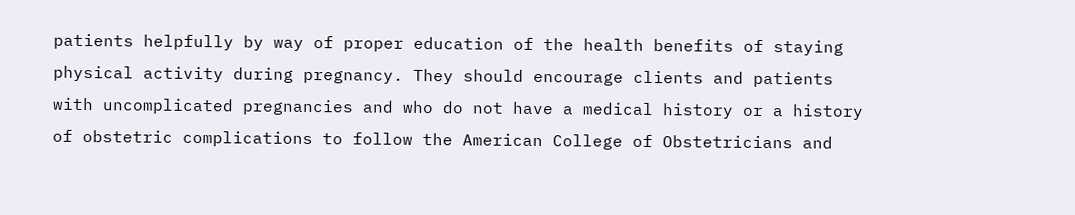patients helpfully by way of proper education of the health benefits of staying physical activity during pregnancy. They should encourage clients and patients with uncomplicated pregnancies and who do not have a medical history or a history of obstetric complications to follow the American College of Obstetricians and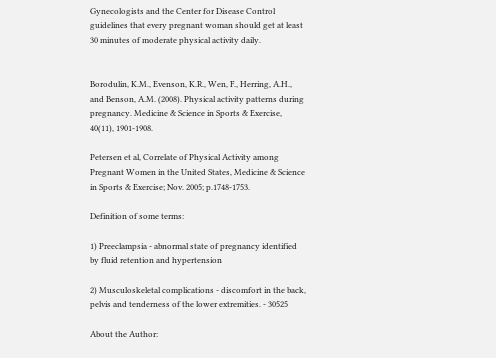Gynecologists and the Center for Disease Control guidelines that every pregnant woman should get at least 30 minutes of moderate physical activity daily.


Borodulin, K.M., Evenson, K.R., Wen, F., Herring, A.H., and Benson, A.M. (2008). Physical activity patterns during pregnancy. Medicine & Science in Sports & Exercise, 40(11), 1901-1908.

Petersen et al, Correlate of Physical Activity among Pregnant Women in the United States, Medicine & Science in Sports & Exercise; Nov. 2005; p.1748-1753.

Definition of some terms:

1) Preeclampsia - abnormal state of pregnancy identified by fluid retention and hypertension

2) Musculoskeletal complications - discomfort in the back, pelvis and tenderness of the lower extremities. - 30525

About the Author: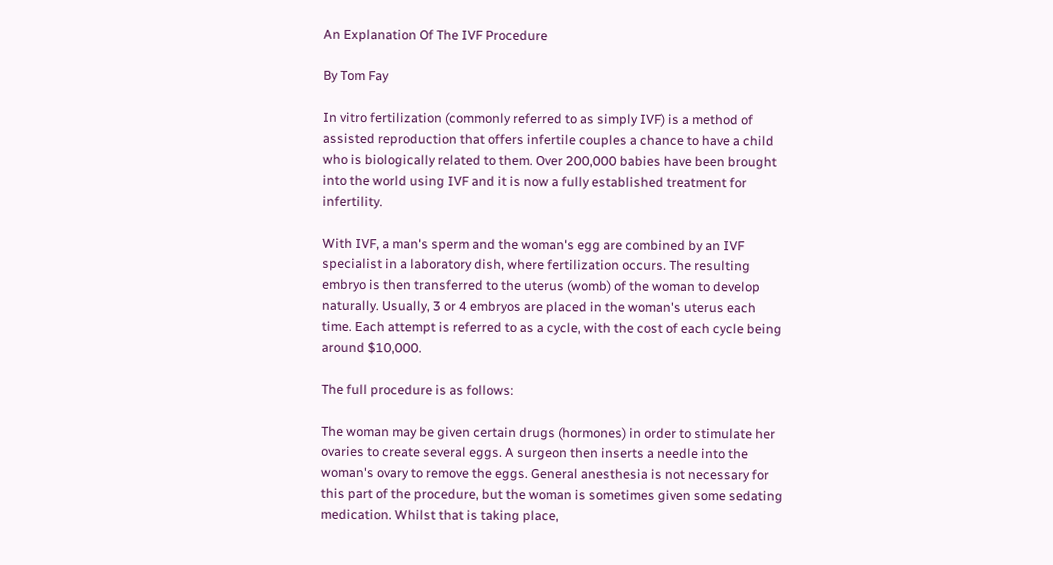An Explanation Of The IVF Procedure

By Tom Fay

In vitro fertilization (commonly referred to as simply IVF) is a method of assisted reproduction that offers infertile couples a chance to have a child who is biologically related to them. Over 200,000 babies have been brought into the world using IVF and it is now a fully established treatment for infertility.

With IVF, a man's sperm and the woman's egg are combined by an IVF specialist in a laboratory dish, where fertilization occurs. The resulting embryo is then transferred to the uterus (womb) of the woman to develop naturally. Usually, 3 or 4 embryos are placed in the woman's uterus each time. Each attempt is referred to as a cycle, with the cost of each cycle being around $10,000.

The full procedure is as follows:

The woman may be given certain drugs (hormones) in order to stimulate her ovaries to create several eggs. A surgeon then inserts a needle into the woman's ovary to remove the eggs. General anesthesia is not necessary for this part of the procedure, but the woman is sometimes given some sedating medication. Whilst that is taking place,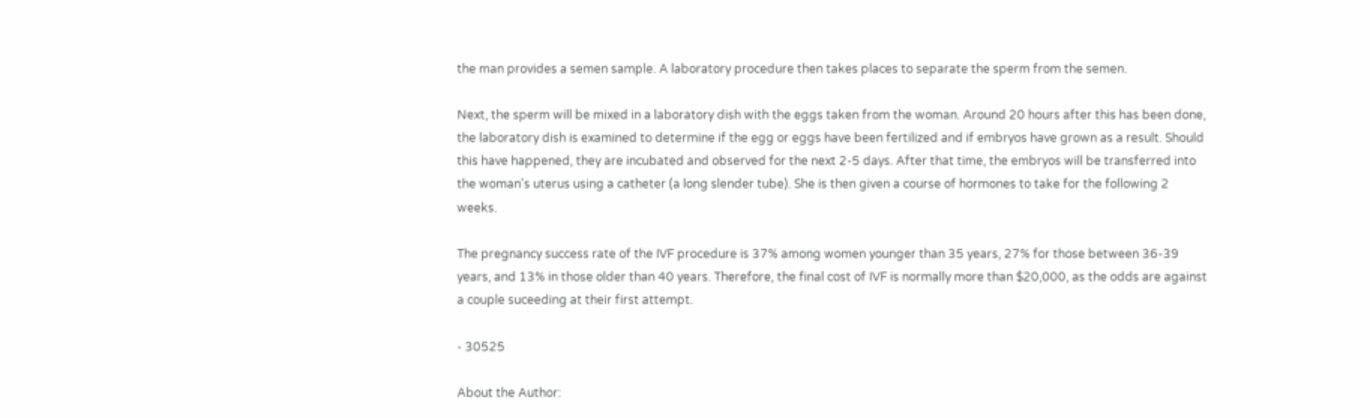the man provides a semen sample. A laboratory procedure then takes places to separate the sperm from the semen.

Next, the sperm will be mixed in a laboratory dish with the eggs taken from the woman. Around 20 hours after this has been done, the laboratory dish is examined to determine if the egg or eggs have been fertilized and if embryos have grown as a result. Should this have happened, they are incubated and observed for the next 2-5 days. After that time, the embryos will be transferred into the woman's uterus using a catheter (a long slender tube). She is then given a course of hormones to take for the following 2 weeks.

The pregnancy success rate of the IVF procedure is 37% among women younger than 35 years, 27% for those between 36-39 years, and 13% in those older than 40 years. Therefore, the final cost of IVF is normally more than $20,000, as the odds are against a couple suceeding at their first attempt.

- 30525

About the Author: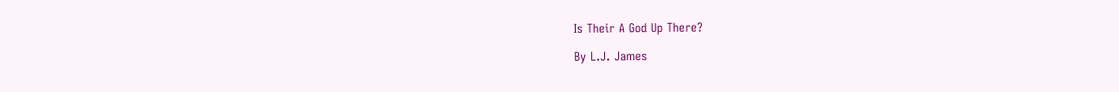Is Their A God Up There?

By L.J. James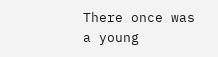There once was a young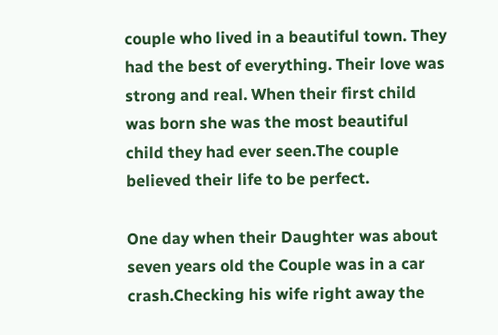couple who lived in a beautiful town. They had the best of everything. Their love was strong and real. When their first child was born she was the most beautiful child they had ever seen.The couple believed their life to be perfect.

One day when their Daughter was about seven years old the Couple was in a car crash.Checking his wife right away the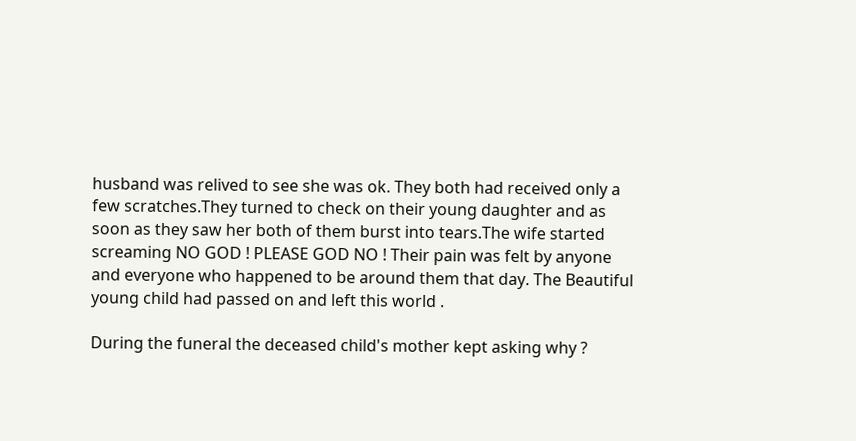husband was relived to see she was ok. They both had received only a few scratches.They turned to check on their young daughter and as soon as they saw her both of them burst into tears.The wife started screaming NO GOD ! PLEASE GOD NO ! Their pain was felt by anyone and everyone who happened to be around them that day. The Beautiful young child had passed on and left this world .

During the funeral the deceased child's mother kept asking why ?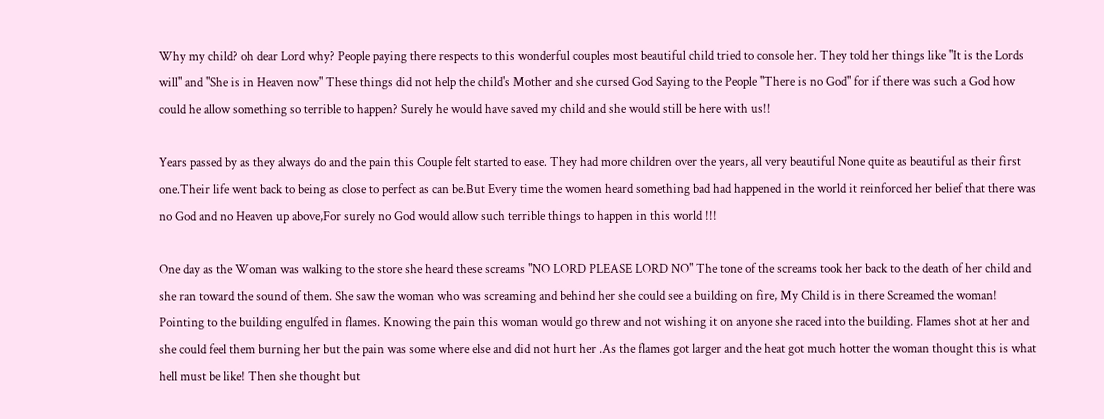Why my child? oh dear Lord why? People paying there respects to this wonderful couples most beautiful child tried to console her. They told her things like "It is the Lords will" and "She is in Heaven now" These things did not help the child's Mother and she cursed God Saying to the People "There is no God" for if there was such a God how could he allow something so terrible to happen? Surely he would have saved my child and she would still be here with us!!

Years passed by as they always do and the pain this Couple felt started to ease. They had more children over the years, all very beautiful None quite as beautiful as their first one.Their life went back to being as close to perfect as can be.But Every time the women heard something bad had happened in the world it reinforced her belief that there was no God and no Heaven up above,For surely no God would allow such terrible things to happen in this world !!!

One day as the Woman was walking to the store she heard these screams "NO LORD PLEASE LORD NO" The tone of the screams took her back to the death of her child and she ran toward the sound of them. She saw the woman who was screaming and behind her she could see a building on fire, My Child is in there Screamed the woman! Pointing to the building engulfed in flames. Knowing the pain this woman would go threw and not wishing it on anyone she raced into the building. Flames shot at her and she could feel them burning her but the pain was some where else and did not hurt her .As the flames got larger and the heat got much hotter the woman thought this is what hell must be like! Then she thought but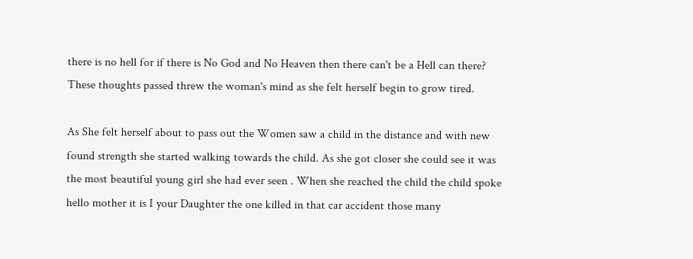there is no hell for if there is No God and No Heaven then there can't be a Hell can there? These thoughts passed threw the woman's mind as she felt herself begin to grow tired.

As She felt herself about to pass out the Women saw a child in the distance and with new found strength she started walking towards the child. As she got closer she could see it was the most beautiful young girl she had ever seen . When she reached the child the child spoke hello mother it is I your Daughter the one killed in that car accident those many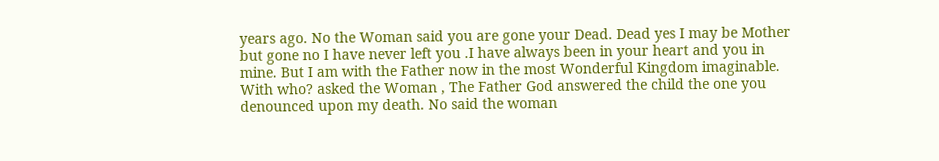years ago. No the Woman said you are gone your Dead. Dead yes I may be Mother but gone no I have never left you .I have always been in your heart and you in mine. But I am with the Father now in the most Wonderful Kingdom imaginable. With who? asked the Woman , The Father God answered the child the one you denounced upon my death. No said the woman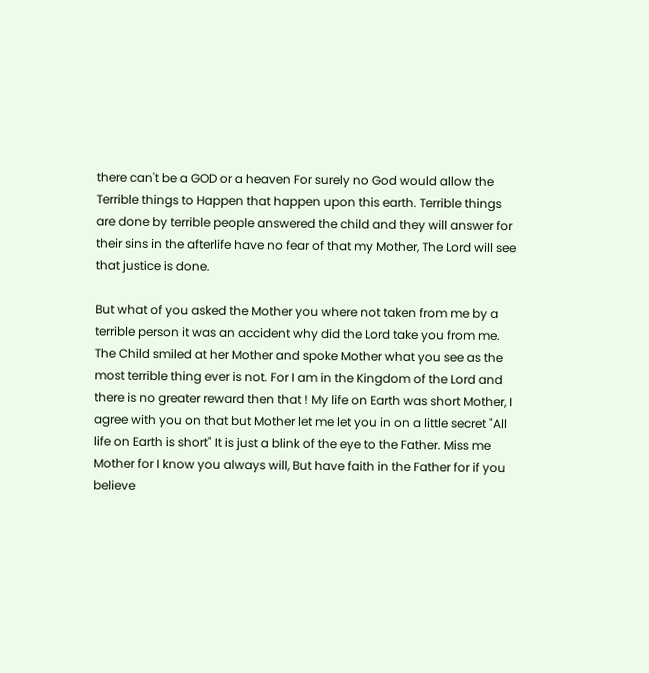there can't be a GOD or a heaven For surely no God would allow the Terrible things to Happen that happen upon this earth. Terrible things are done by terrible people answered the child and they will answer for their sins in the afterlife have no fear of that my Mother, The Lord will see that justice is done.

But what of you asked the Mother you where not taken from me by a terrible person it was an accident why did the Lord take you from me. The Child smiled at her Mother and spoke Mother what you see as the most terrible thing ever is not. For I am in the Kingdom of the Lord and there is no greater reward then that ! My life on Earth was short Mother, I agree with you on that but Mother let me let you in on a little secret "All life on Earth is short" It is just a blink of the eye to the Father. Miss me Mother for I know you always will, But have faith in the Father for if you believe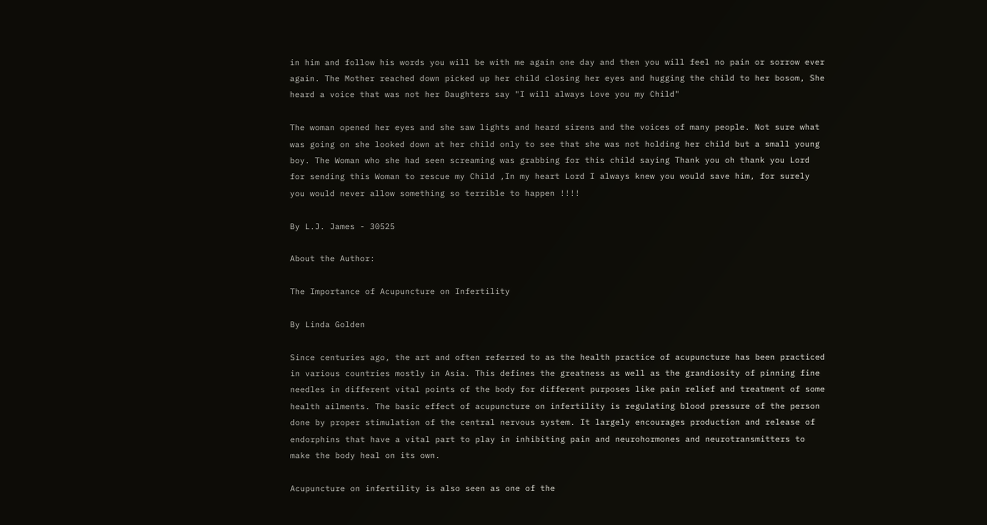in him and follow his words you will be with me again one day and then you will feel no pain or sorrow ever again. The Mother reached down picked up her child closing her eyes and hugging the child to her bosom, She heard a voice that was not her Daughters say "I will always Love you my Child"

The woman opened her eyes and she saw lights and heard sirens and the voices of many people. Not sure what was going on she looked down at her child only to see that she was not holding her child but a small young boy. The Woman who she had seen screaming was grabbing for this child saying Thank you oh thank you Lord for sending this Woman to rescue my Child ,In my heart Lord I always knew you would save him, for surely you would never allow something so terrible to happen !!!!

By L.J. James - 30525

About the Author:

The Importance of Acupuncture on Infertility

By Linda Golden

Since centuries ago, the art and often referred to as the health practice of acupuncture has been practiced in various countries mostly in Asia. This defines the greatness as well as the grandiosity of pinning fine needles in different vital points of the body for different purposes like pain relief and treatment of some health ailments. The basic effect of acupuncture on infertility is regulating blood pressure of the person done by proper stimulation of the central nervous system. It largely encourages production and release of endorphins that have a vital part to play in inhibiting pain and neurohormones and neurotransmitters to make the body heal on its own.

Acupuncture on infertility is also seen as one of the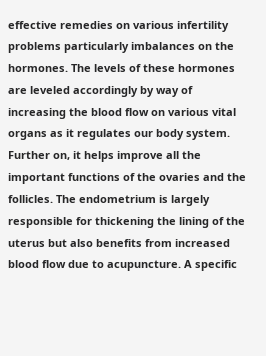effective remedies on various infertility problems particularly imbalances on the hormones. The levels of these hormones are leveled accordingly by way of increasing the blood flow on various vital organs as it regulates our body system. Further on, it helps improve all the important functions of the ovaries and the follicles. The endometrium is largely responsible for thickening the lining of the uterus but also benefits from increased blood flow due to acupuncture. A specific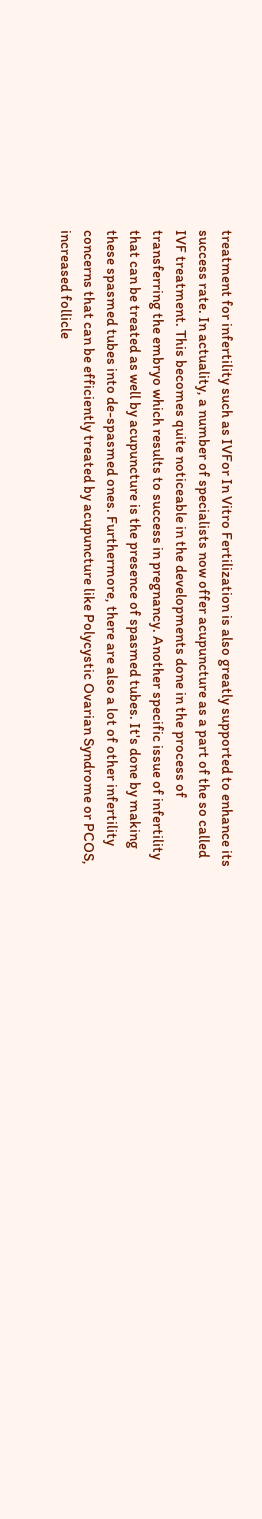treatment for infertility such as IVFor In Vitro Fertilization is also greatly supported to enhance its success rate. In actuality, a number of specialists now offer acupuncture as a part of the so called IVF treatment. This becomes quite noticeable in the developments done in the process of transferring the embryo which results to success in pregnancy. Another specific issue of infertility that can be treated as well by acupuncture is the presence of spasmed tubes. It's done by making these spasmed tubes into de-spasmed ones. Furthermore, there are also a lot of other infertility concerns that can be efficiently treated by acupuncture like Polycystic Ovarian Syndrome or PCOS, increased follicle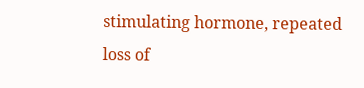stimulating hormone, repeated loss of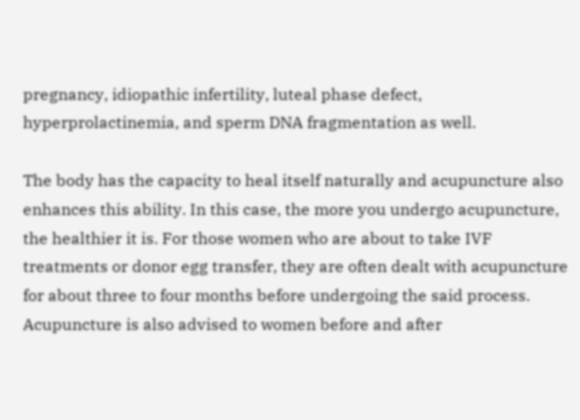pregnancy, idiopathic infertility, luteal phase defect, hyperprolactinemia, and sperm DNA fragmentation as well.

The body has the capacity to heal itself naturally and acupuncture also enhances this ability. In this case, the more you undergo acupuncture, the healthier it is. For those women who are about to take IVF treatments or donor egg transfer, they are often dealt with acupuncture for about three to four months before undergoing the said process. Acupuncture is also advised to women before and after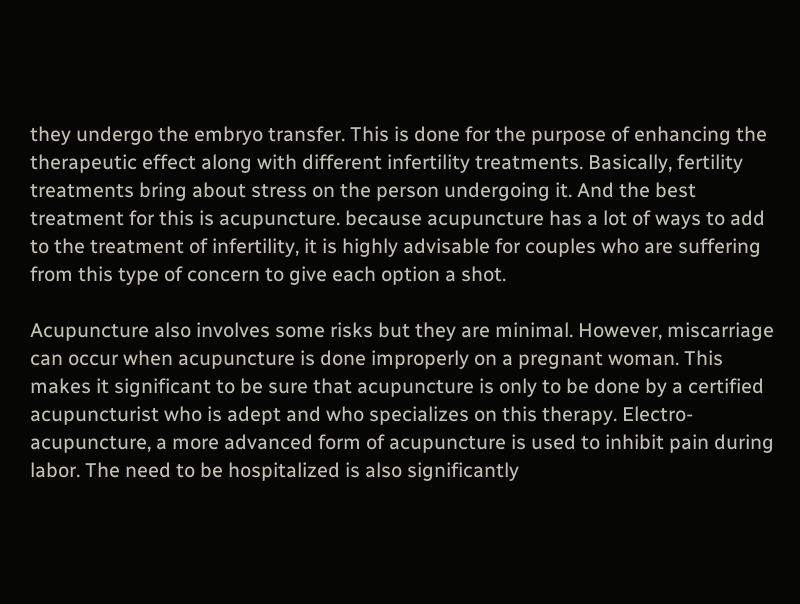they undergo the embryo transfer. This is done for the purpose of enhancing the therapeutic effect along with different infertility treatments. Basically, fertility treatments bring about stress on the person undergoing it. And the best treatment for this is acupuncture. because acupuncture has a lot of ways to add to the treatment of infertility, it is highly advisable for couples who are suffering from this type of concern to give each option a shot.

Acupuncture also involves some risks but they are minimal. However, miscarriage can occur when acupuncture is done improperly on a pregnant woman. This makes it significant to be sure that acupuncture is only to be done by a certified acupuncturist who is adept and who specializes on this therapy. Electro-acupuncture, a more advanced form of acupuncture is used to inhibit pain during labor. The need to be hospitalized is also significantly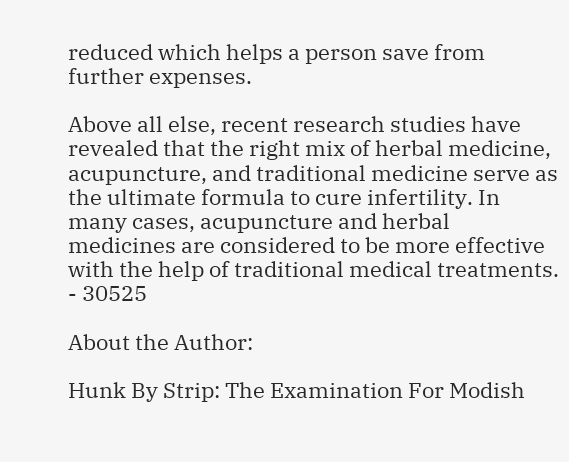reduced which helps a person save from further expenses.

Above all else, recent research studies have revealed that the right mix of herbal medicine, acupuncture, and traditional medicine serve as the ultimate formula to cure infertility. In many cases, acupuncture and herbal medicines are considered to be more effective with the help of traditional medical treatments. - 30525

About the Author:

Hunk By Strip: The Examination For Modish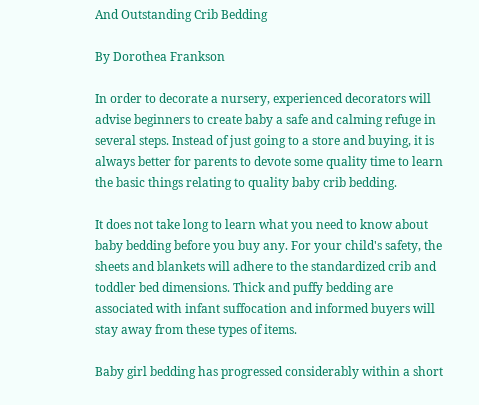And Outstanding Crib Bedding

By Dorothea Frankson

In order to decorate a nursery, experienced decorators will advise beginners to create baby a safe and calming refuge in several steps. Instead of just going to a store and buying, it is always better for parents to devote some quality time to learn the basic things relating to quality baby crib bedding.

It does not take long to learn what you need to know about baby bedding before you buy any. For your child's safety, the sheets and blankets will adhere to the standardized crib and toddler bed dimensions. Thick and puffy bedding are associated with infant suffocation and informed buyers will stay away from these types of items.

Baby girl bedding has progressed considerably within a short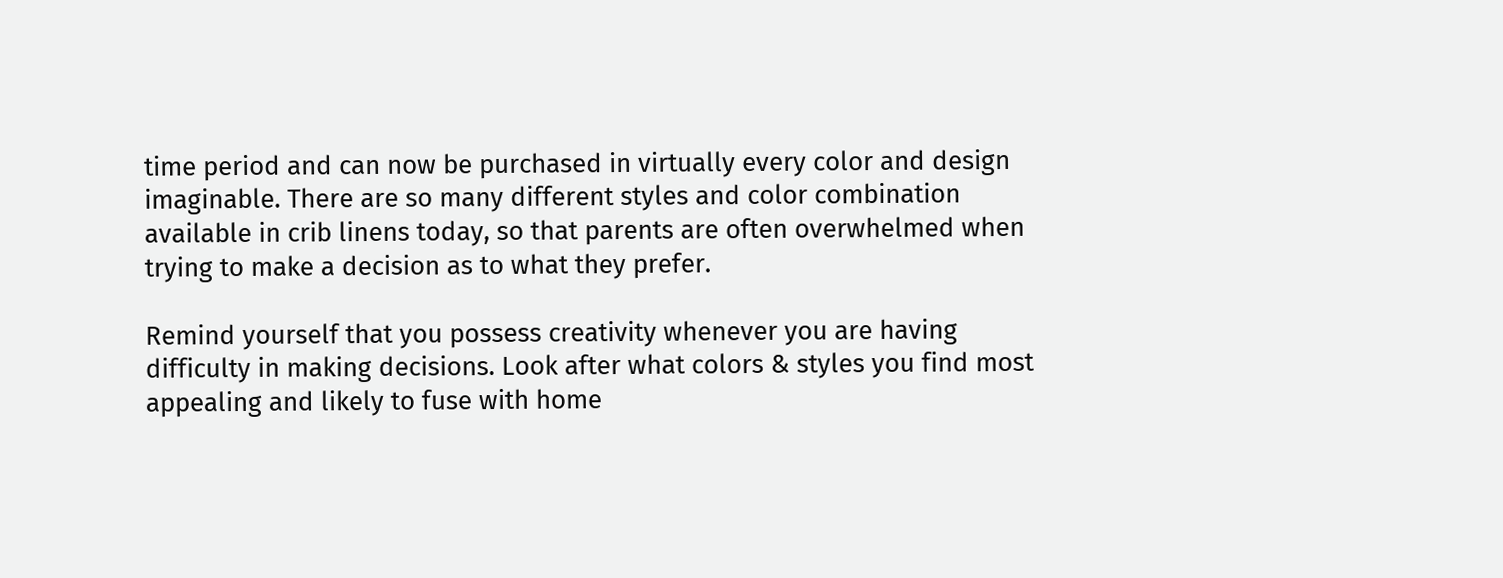time period and can now be purchased in virtually every color and design imaginable. There are so many different styles and color combination available in crib linens today, so that parents are often overwhelmed when trying to make a decision as to what they prefer.

Remind yourself that you possess creativity whenever you are having difficulty in making decisions. Look after what colors & styles you find most appealing and likely to fuse with home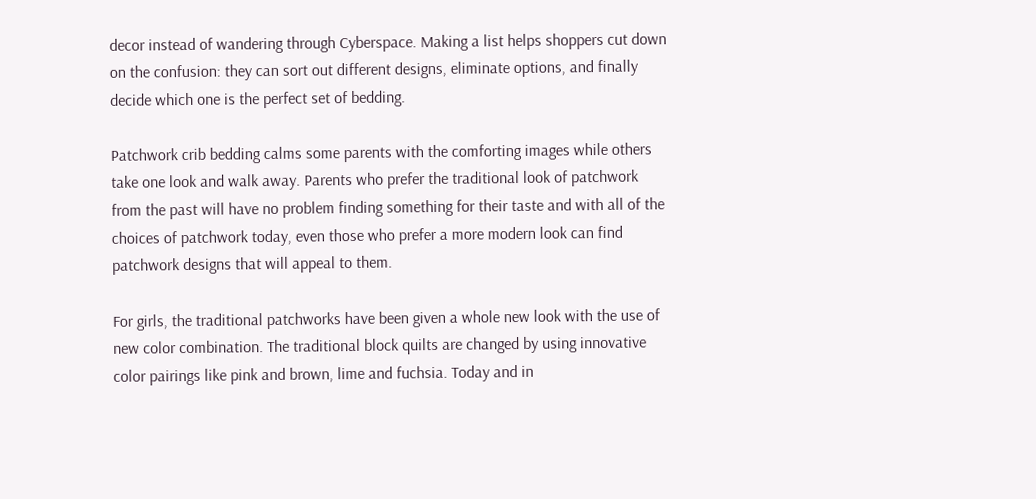decor instead of wandering through Cyberspace. Making a list helps shoppers cut down on the confusion: they can sort out different designs, eliminate options, and finally decide which one is the perfect set of bedding.

Patchwork crib bedding calms some parents with the comforting images while others take one look and walk away. Parents who prefer the traditional look of patchwork from the past will have no problem finding something for their taste and with all of the choices of patchwork today, even those who prefer a more modern look can find patchwork designs that will appeal to them.

For girls, the traditional patchworks have been given a whole new look with the use of new color combination. The traditional block quilts are changed by using innovative color pairings like pink and brown, lime and fuchsia. Today and in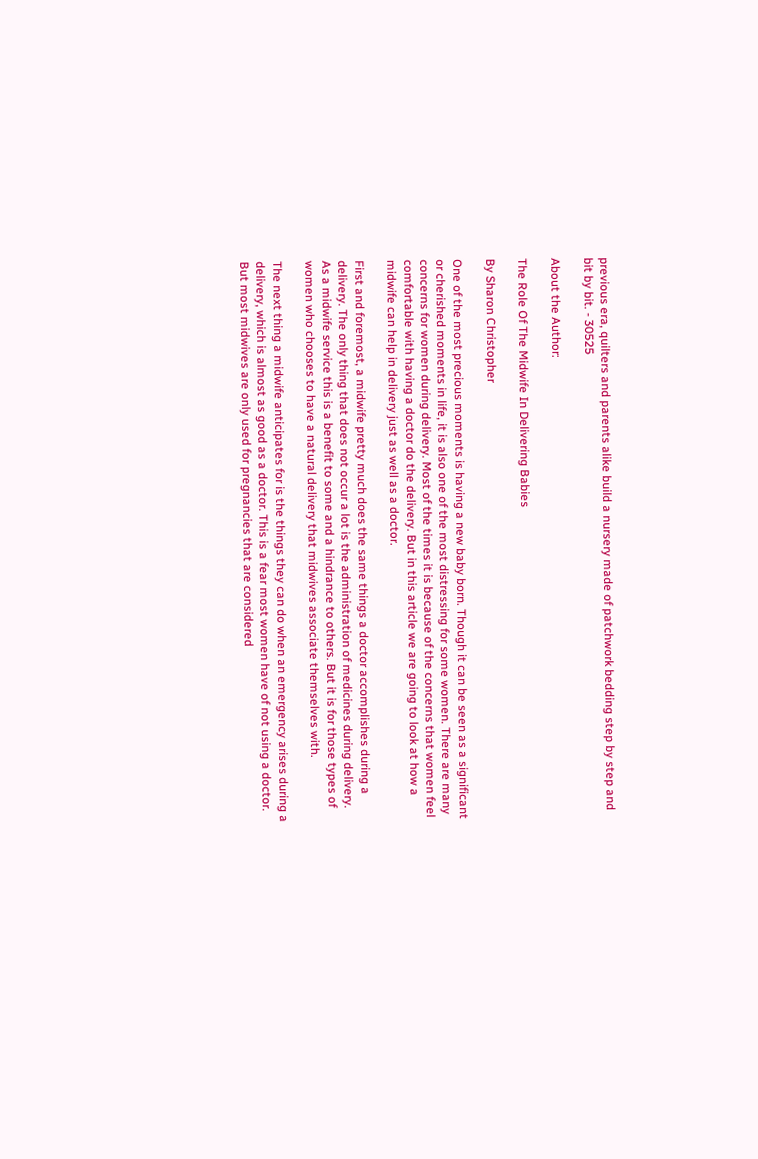previous era, quilters and parents alike build a nursery made of patchwork bedding step by step and bit by bit. - 30525

About the Author:

The Role Of The Midwife In Delivering Babies

By Sharon Christopher

One of the most precious moments is having a new baby born. Though it can be seen as a significant or cherished moments in life, it is also one of the most distressing for some women. There are many concerns for women during delivery. Most of the times it is because of the concerns that women feel comfortable with having a doctor do the delivery. But in this article we are going to look at how a midwife can help in delivery just as well as a doctor.

First and foremost, a midwife pretty much does the same things a doctor accomplishes during a delivery. The only thing that does not occur a lot is the administration of medicines during delivery. As a midwife service this is a benefit to some and a hindrance to others. But it is for those types of women who chooses to have a natural delivery that midwives associate themselves with.

The next thing a midwife anticipates for is the things they can do when an emergency arises during a delivery, which is almost as good as a doctor. This is a fear most women have of not using a doctor. But most midwives are only used for pregnancies that are considered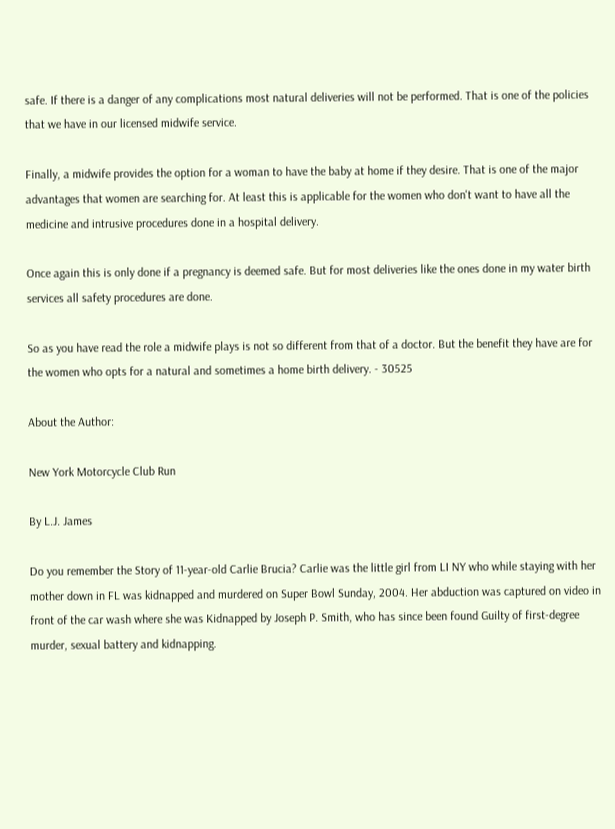safe. If there is a danger of any complications most natural deliveries will not be performed. That is one of the policies that we have in our licensed midwife service.

Finally, a midwife provides the option for a woman to have the baby at home if they desire. That is one of the major advantages that women are searching for. At least this is applicable for the women who don't want to have all the medicine and intrusive procedures done in a hospital delivery.

Once again this is only done if a pregnancy is deemed safe. But for most deliveries like the ones done in my water birth services all safety procedures are done.

So as you have read the role a midwife plays is not so different from that of a doctor. But the benefit they have are for the women who opts for a natural and sometimes a home birth delivery. - 30525

About the Author:

New York Motorcycle Club Run

By L.J. James

Do you remember the Story of 11-year-old Carlie Brucia? Carlie was the little girl from LI NY who while staying with her mother down in FL was kidnapped and murdered on Super Bowl Sunday, 2004. Her abduction was captured on video in front of the car wash where she was Kidnapped by Joseph P. Smith, who has since been found Guilty of first-degree murder, sexual battery and kidnapping.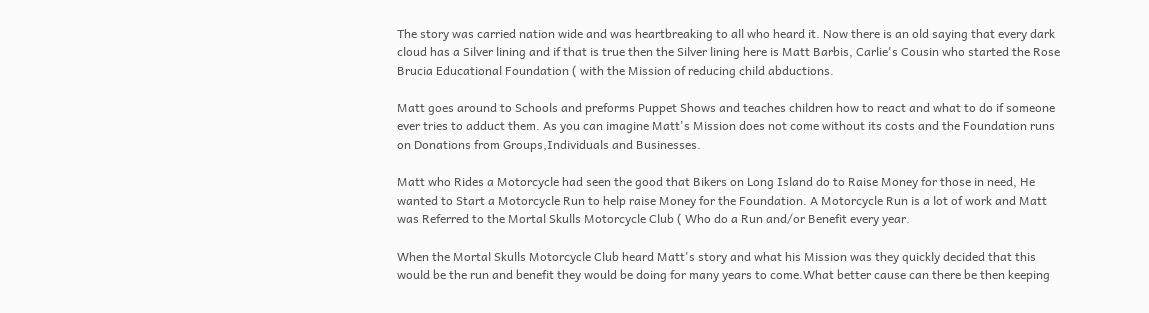The story was carried nation wide and was heartbreaking to all who heard it. Now there is an old saying that every dark cloud has a Silver lining and if that is true then the Silver lining here is Matt Barbis, Carlie's Cousin who started the Rose Brucia Educational Foundation ( with the Mission of reducing child abductions.

Matt goes around to Schools and preforms Puppet Shows and teaches children how to react and what to do if someone ever tries to adduct them. As you can imagine Matt's Mission does not come without its costs and the Foundation runs on Donations from Groups,Individuals and Businesses.

Matt who Rides a Motorcycle had seen the good that Bikers on Long Island do to Raise Money for those in need, He wanted to Start a Motorcycle Run to help raise Money for the Foundation. A Motorcycle Run is a lot of work and Matt was Referred to the Mortal Skulls Motorcycle Club ( Who do a Run and/or Benefit every year.

When the Mortal Skulls Motorcycle Club heard Matt's story and what his Mission was they quickly decided that this would be the run and benefit they would be doing for many years to come.What better cause can there be then keeping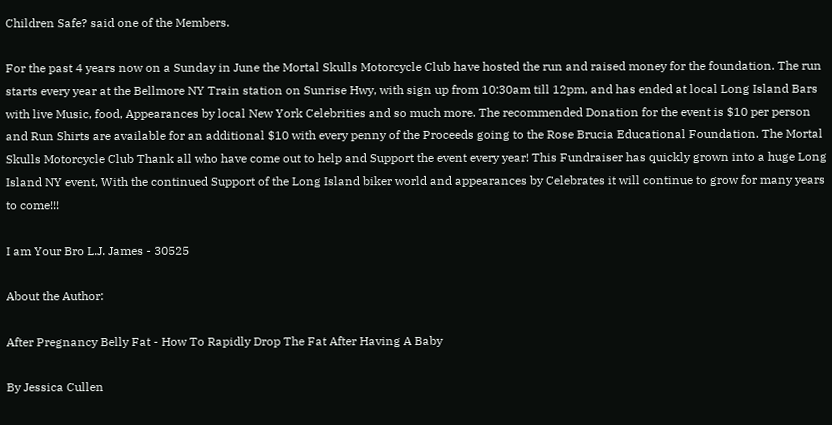Children Safe? said one of the Members.

For the past 4 years now on a Sunday in June the Mortal Skulls Motorcycle Club have hosted the run and raised money for the foundation. The run starts every year at the Bellmore NY Train station on Sunrise Hwy, with sign up from 10:30am till 12pm, and has ended at local Long Island Bars with live Music, food, Appearances by local New York Celebrities and so much more. The recommended Donation for the event is $10 per person and Run Shirts are available for an additional $10 with every penny of the Proceeds going to the Rose Brucia Educational Foundation. The Mortal Skulls Motorcycle Club Thank all who have come out to help and Support the event every year! This Fundraiser has quickly grown into a huge Long Island NY event, With the continued Support of the Long Island biker world and appearances by Celebrates it will continue to grow for many years to come!!!

I am Your Bro L.J. James - 30525

About the Author:

After Pregnancy Belly Fat - How To Rapidly Drop The Fat After Having A Baby

By Jessica Cullen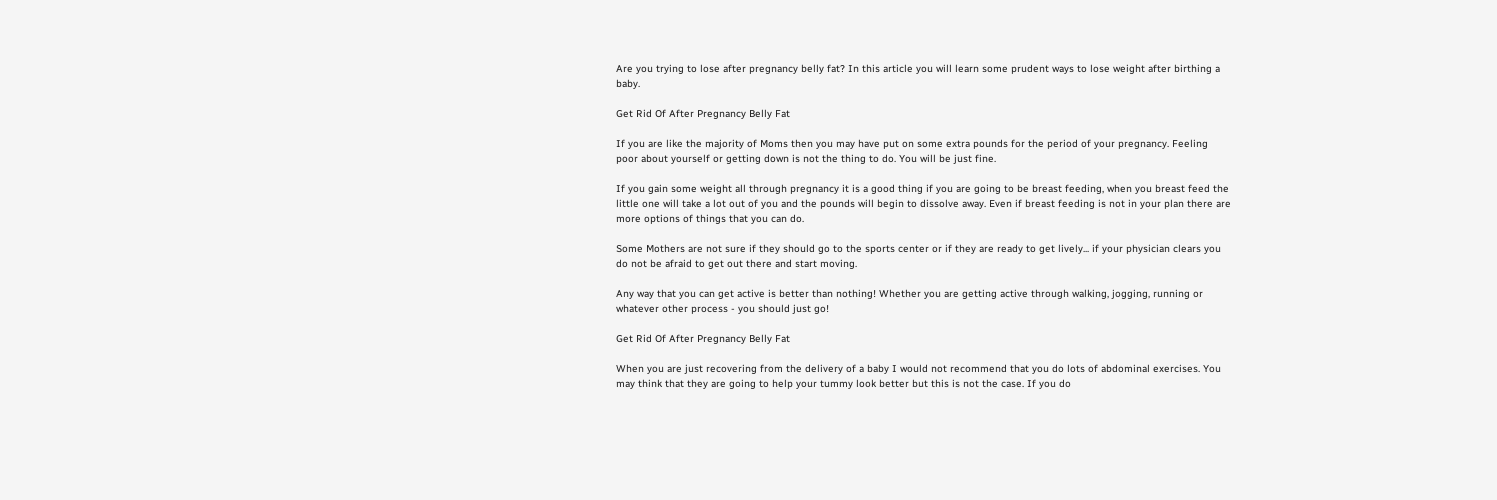Are you trying to lose after pregnancy belly fat? In this article you will learn some prudent ways to lose weight after birthing a baby.

Get Rid Of After Pregnancy Belly Fat

If you are like the majority of Moms then you may have put on some extra pounds for the period of your pregnancy. Feeling poor about yourself or getting down is not the thing to do. You will be just fine.

If you gain some weight all through pregnancy it is a good thing if you are going to be breast feeding, when you breast feed the little one will take a lot out of you and the pounds will begin to dissolve away. Even if breast feeding is not in your plan there are more options of things that you can do.

Some Mothers are not sure if they should go to the sports center or if they are ready to get lively... if your physician clears you do not be afraid to get out there and start moving.

Any way that you can get active is better than nothing! Whether you are getting active through walking, jogging, running or whatever other process - you should just go!

Get Rid Of After Pregnancy Belly Fat

When you are just recovering from the delivery of a baby I would not recommend that you do lots of abdominal exercises. You may think that they are going to help your tummy look better but this is not the case. If you do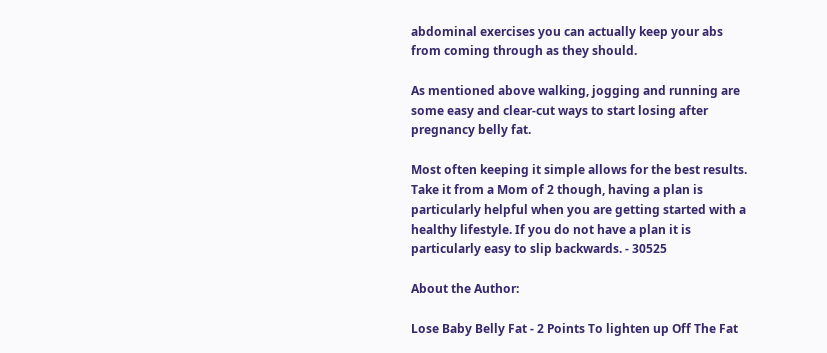abdominal exercises you can actually keep your abs from coming through as they should.

As mentioned above walking, jogging and running are some easy and clear-cut ways to start losing after pregnancy belly fat.

Most often keeping it simple allows for the best results. Take it from a Mom of 2 though, having a plan is particularly helpful when you are getting started with a healthy lifestyle. If you do not have a plan it is particularly easy to slip backwards. - 30525

About the Author:

Lose Baby Belly Fat - 2 Points To lighten up Off The Fat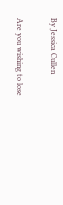By Jessica Cullen

Are you wishing to lose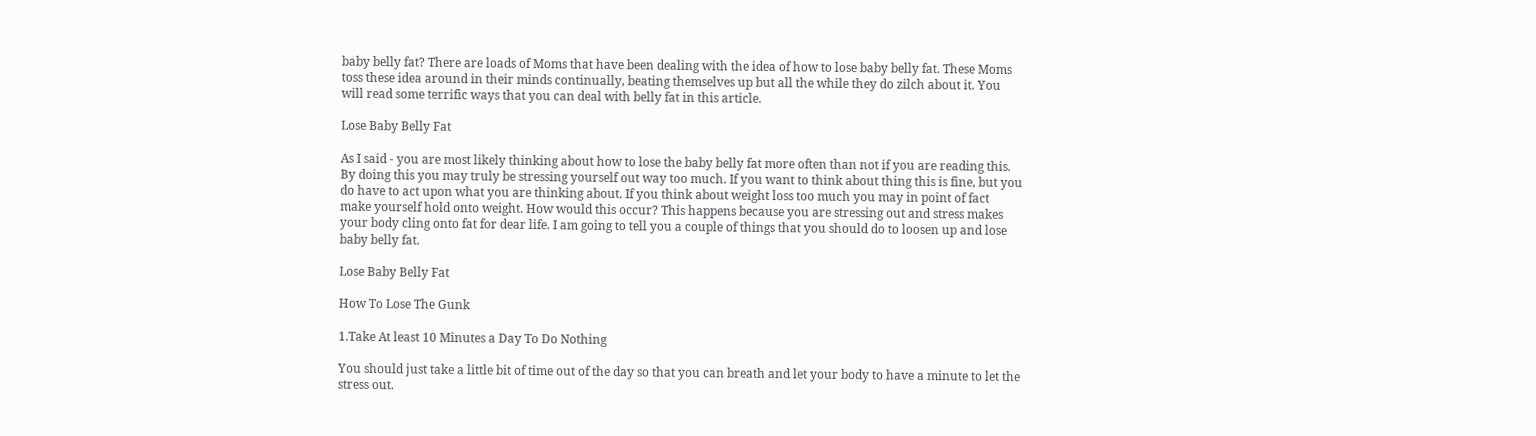baby belly fat? There are loads of Moms that have been dealing with the idea of how to lose baby belly fat. These Moms toss these idea around in their minds continually, beating themselves up but all the while they do zilch about it. You will read some terrific ways that you can deal with belly fat in this article.

Lose Baby Belly Fat

As I said - you are most likely thinking about how to lose the baby belly fat more often than not if you are reading this. By doing this you may truly be stressing yourself out way too much. If you want to think about thing this is fine, but you do have to act upon what you are thinking about. If you think about weight loss too much you may in point of fact make yourself hold onto weight. How would this occur? This happens because you are stressing out and stress makes your body cling onto fat for dear life. I am going to tell you a couple of things that you should do to loosen up and lose baby belly fat.

Lose Baby Belly Fat

How To Lose The Gunk

1.Take At least 10 Minutes a Day To Do Nothing

You should just take a little bit of time out of the day so that you can breath and let your body to have a minute to let the stress out.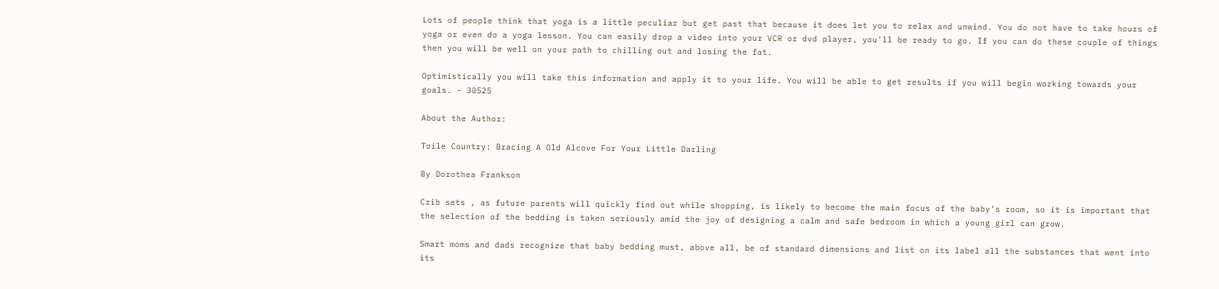Lots of people think that yoga is a little peculiar but get past that because it does let you to relax and unwind. You do not have to take hours of yoga or even do a yoga lesson. You can easily drop a video into your VCR or dvd player, you'll be ready to go. If you can do these couple of things then you will be well on your path to chilling out and losing the fat.

Optimistically you will take this information and apply it to your life. You will be able to get results if you will begin working towards your goals. - 30525

About the Author:

Toile Country: Bracing A Old Alcove For Your Little Darling

By Dorothea Frankson

Crib sets , as future parents will quickly find out while shopping, is likely to become the main focus of the baby's room, so it is important that the selection of the bedding is taken seriously amid the joy of designing a calm and safe bedroom in which a young girl can grow.

Smart moms and dads recognize that baby bedding must, above all, be of standard dimensions and list on its label all the substances that went into its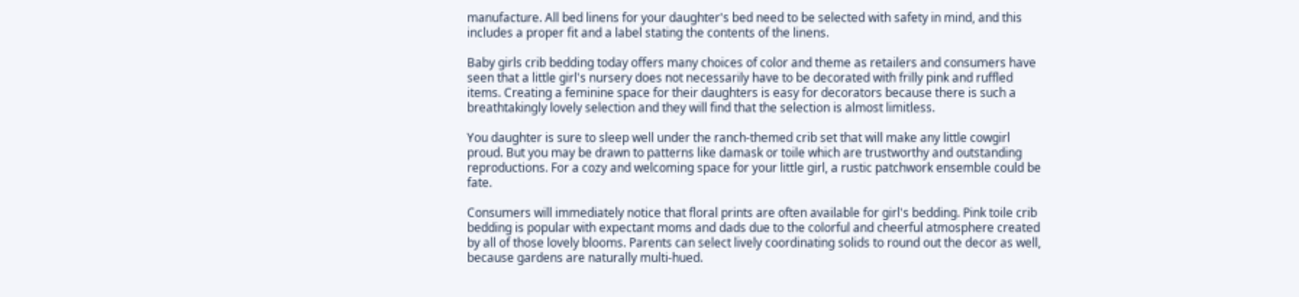manufacture. All bed linens for your daughter's bed need to be selected with safety in mind, and this includes a proper fit and a label stating the contents of the linens.

Baby girls crib bedding today offers many choices of color and theme as retailers and consumers have seen that a little girl's nursery does not necessarily have to be decorated with frilly pink and ruffled items. Creating a feminine space for their daughters is easy for decorators because there is such a breathtakingly lovely selection and they will find that the selection is almost limitless.

You daughter is sure to sleep well under the ranch-themed crib set that will make any little cowgirl proud. But you may be drawn to patterns like damask or toile which are trustworthy and outstanding reproductions. For a cozy and welcoming space for your little girl, a rustic patchwork ensemble could be fate.

Consumers will immediately notice that floral prints are often available for girl's bedding. Pink toile crib bedding is popular with expectant moms and dads due to the colorful and cheerful atmosphere created by all of those lovely blooms. Parents can select lively coordinating solids to round out the decor as well, because gardens are naturally multi-hued.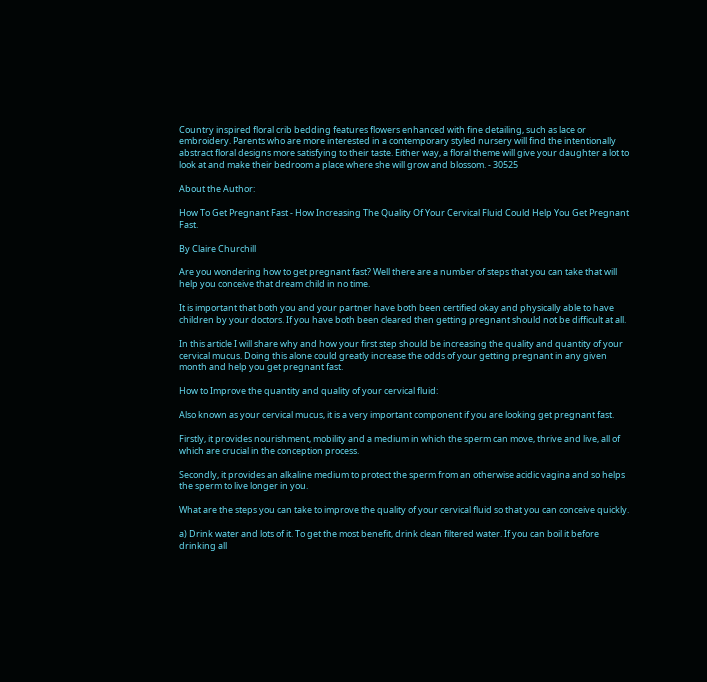Country inspired floral crib bedding features flowers enhanced with fine detailing, such as lace or embroidery. Parents who are more interested in a contemporary styled nursery will find the intentionally abstract floral designs more satisfying to their taste. Either way, a floral theme will give your daughter a lot to look at and make their bedroom a place where she will grow and blossom. - 30525

About the Author:

How To Get Pregnant Fast - How Increasing The Quality Of Your Cervical Fluid Could Help You Get Pregnant Fast.

By Claire Churchill

Are you wondering how to get pregnant fast? Well there are a number of steps that you can take that will help you conceive that dream child in no time.

It is important that both you and your partner have both been certified okay and physically able to have children by your doctors. If you have both been cleared then getting pregnant should not be difficult at all.

In this article I will share why and how your first step should be increasing the quality and quantity of your cervical mucus. Doing this alone could greatly increase the odds of your getting pregnant in any given month and help you get pregnant fast.

How to Improve the quantity and quality of your cervical fluid:

Also known as your cervical mucus, it is a very important component if you are looking get pregnant fast.

Firstly, it provides nourishment, mobility and a medium in which the sperm can move, thrive and live, all of which are crucial in the conception process.

Secondly, it provides an alkaline medium to protect the sperm from an otherwise acidic vagina and so helps the sperm to live longer in you.

What are the steps you can take to improve the quality of your cervical fluid so that you can conceive quickly.

a) Drink water and lots of it. To get the most benefit, drink clean filtered water. If you can boil it before drinking all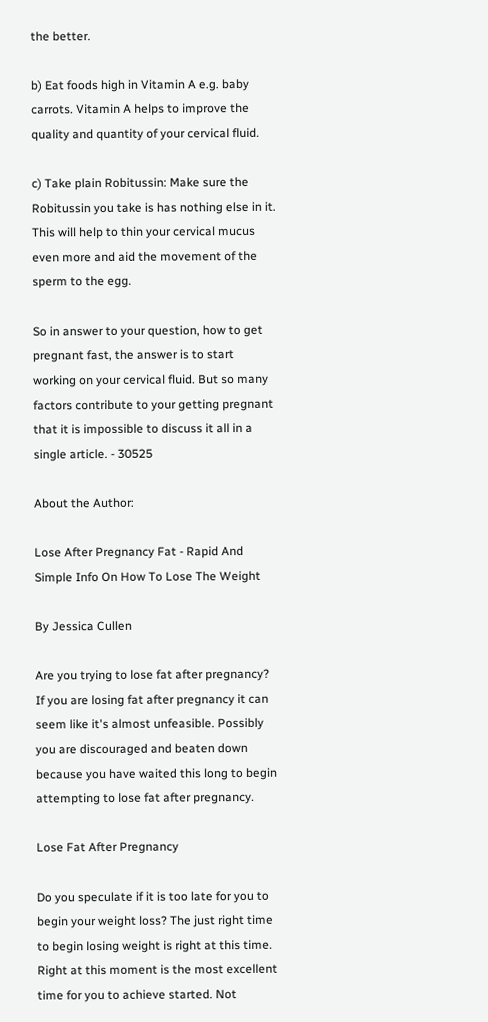the better.

b) Eat foods high in Vitamin A e.g. baby carrots. Vitamin A helps to improve the quality and quantity of your cervical fluid.

c) Take plain Robitussin: Make sure the Robitussin you take is has nothing else in it. This will help to thin your cervical mucus even more and aid the movement of the sperm to the egg.

So in answer to your question, how to get pregnant fast, the answer is to start working on your cervical fluid. But so many factors contribute to your getting pregnant that it is impossible to discuss it all in a single article. - 30525

About the Author:

Lose After Pregnancy Fat - Rapid And Simple Info On How To Lose The Weight

By Jessica Cullen

Are you trying to lose fat after pregnancy? If you are losing fat after pregnancy it can seem like it's almost unfeasible. Possibly you are discouraged and beaten down because you have waited this long to begin attempting to lose fat after pregnancy.

Lose Fat After Pregnancy

Do you speculate if it is too late for you to begin your weight loss? The just right time to begin losing weight is right at this time. Right at this moment is the most excellent time for you to achieve started. Not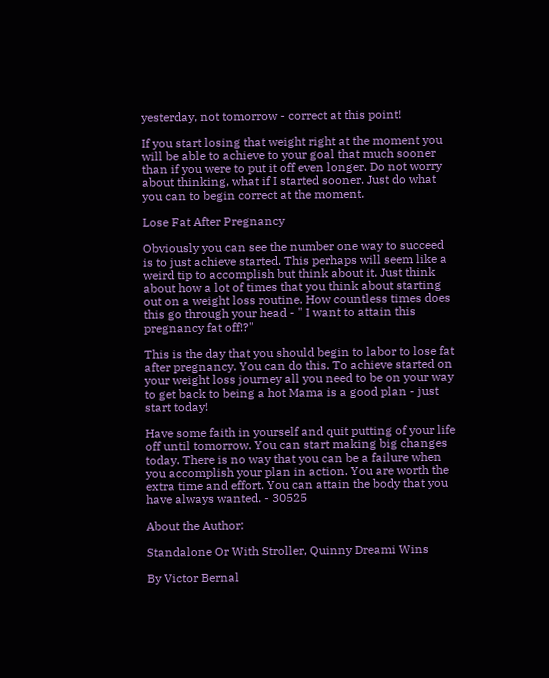yesterday, not tomorrow - correct at this point!

If you start losing that weight right at the moment you will be able to achieve to your goal that much sooner than if you were to put it off even longer. Do not worry about thinking, what if I started sooner. Just do what you can to begin correct at the moment.

Lose Fat After Pregnancy

Obviously you can see the number one way to succeed is to just achieve started. This perhaps will seem like a weird tip to accomplish but think about it. Just think about how a lot of times that you think about starting out on a weight loss routine. How countless times does this go through your head - " I want to attain this pregnancy fat off!?"

This is the day that you should begin to labor to lose fat after pregnancy. You can do this. To achieve started on your weight loss journey all you need to be on your way to get back to being a hot Mama is a good plan - just start today!

Have some faith in yourself and quit putting of your life off until tomorrow. You can start making big changes today. There is no way that you can be a failure when you accomplish your plan in action. You are worth the extra time and effort. You can attain the body that you have always wanted. - 30525

About the Author:

Standalone Or With Stroller, Quinny Dreami Wins

By Victor Bernal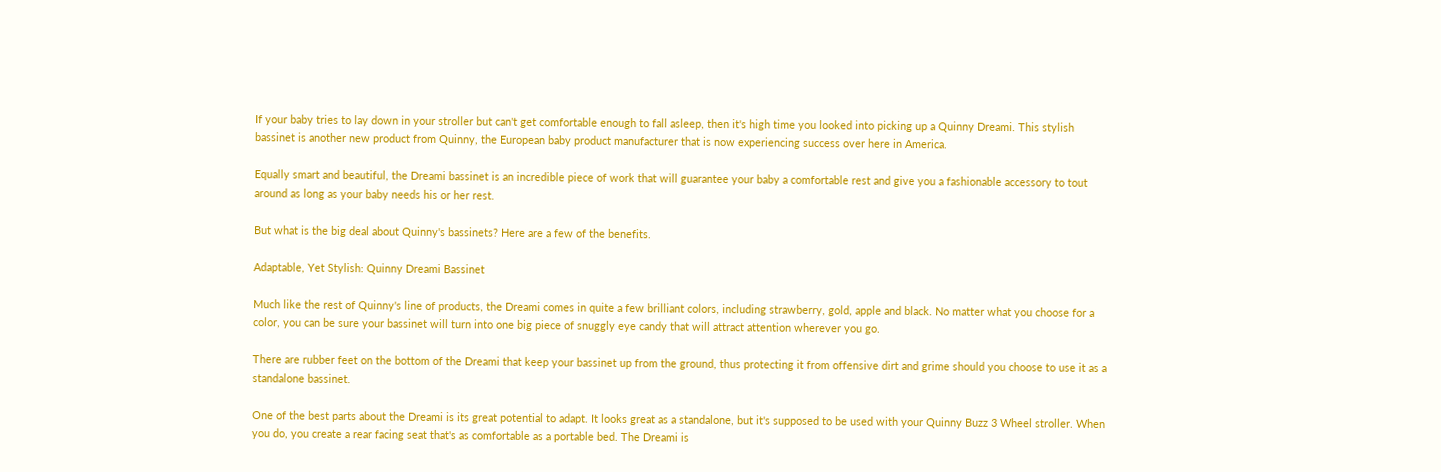If your baby tries to lay down in your stroller but can't get comfortable enough to fall asleep, then it's high time you looked into picking up a Quinny Dreami. This stylish bassinet is another new product from Quinny, the European baby product manufacturer that is now experiencing success over here in America.

Equally smart and beautiful, the Dreami bassinet is an incredible piece of work that will guarantee your baby a comfortable rest and give you a fashionable accessory to tout around as long as your baby needs his or her rest.

But what is the big deal about Quinny's bassinets? Here are a few of the benefits.

Adaptable, Yet Stylish: Quinny Dreami Bassinet

Much like the rest of Quinny's line of products, the Dreami comes in quite a few brilliant colors, including strawberry, gold, apple and black. No matter what you choose for a color, you can be sure your bassinet will turn into one big piece of snuggly eye candy that will attract attention wherever you go.

There are rubber feet on the bottom of the Dreami that keep your bassinet up from the ground, thus protecting it from offensive dirt and grime should you choose to use it as a standalone bassinet.

One of the best parts about the Dreami is its great potential to adapt. It looks great as a standalone, but it's supposed to be used with your Quinny Buzz 3 Wheel stroller. When you do, you create a rear facing seat that's as comfortable as a portable bed. The Dreami is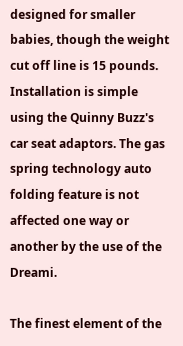designed for smaller babies, though the weight cut off line is 15 pounds. Installation is simple using the Quinny Buzz's car seat adaptors. The gas spring technology auto folding feature is not affected one way or another by the use of the Dreami.

The finest element of the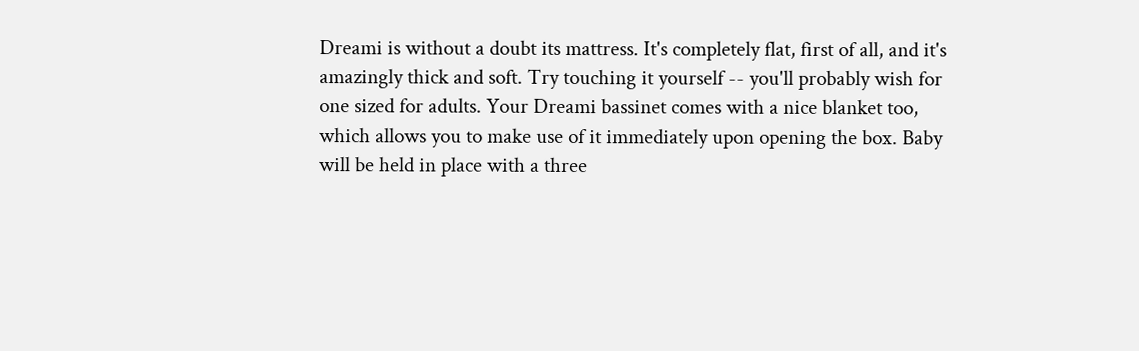Dreami is without a doubt its mattress. It's completely flat, first of all, and it's amazingly thick and soft. Try touching it yourself -- you'll probably wish for one sized for adults. Your Dreami bassinet comes with a nice blanket too, which allows you to make use of it immediately upon opening the box. Baby will be held in place with a three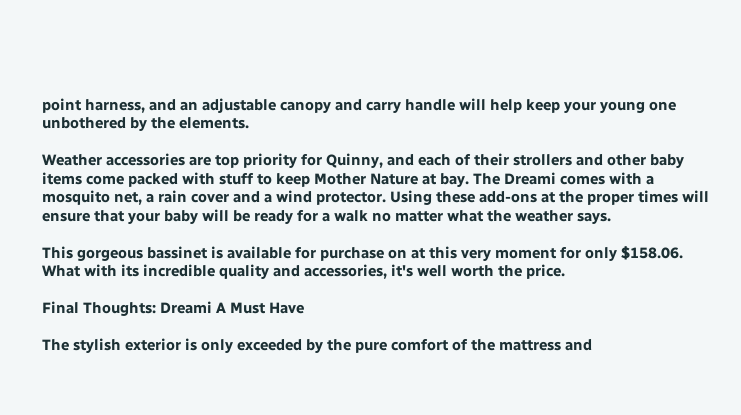point harness, and an adjustable canopy and carry handle will help keep your young one unbothered by the elements.

Weather accessories are top priority for Quinny, and each of their strollers and other baby items come packed with stuff to keep Mother Nature at bay. The Dreami comes with a mosquito net, a rain cover and a wind protector. Using these add-ons at the proper times will ensure that your baby will be ready for a walk no matter what the weather says.

This gorgeous bassinet is available for purchase on at this very moment for only $158.06. What with its incredible quality and accessories, it's well worth the price.

Final Thoughts: Dreami A Must Have

The stylish exterior is only exceeded by the pure comfort of the mattress and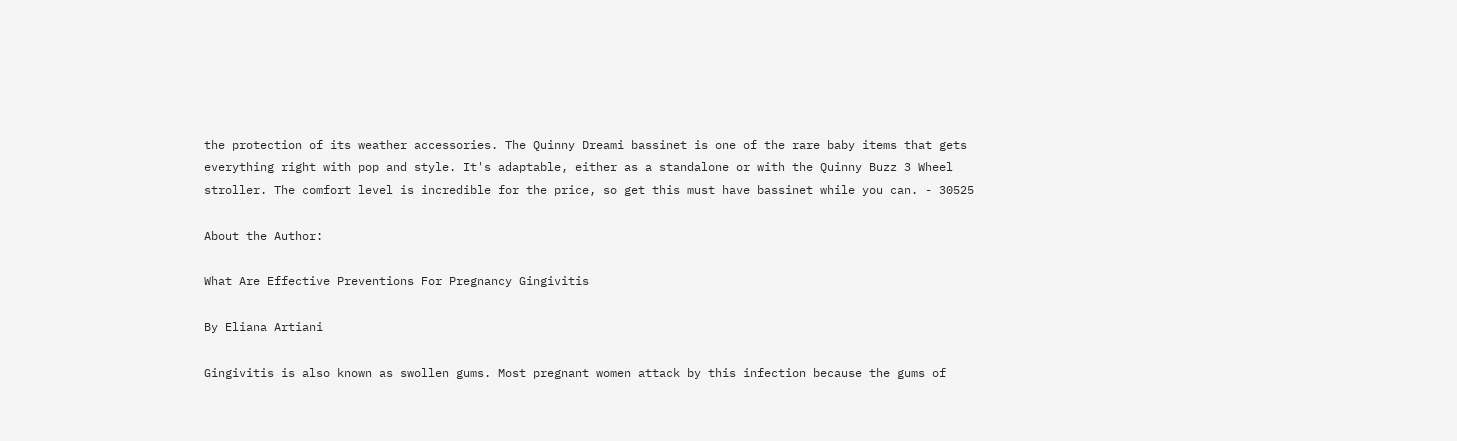the protection of its weather accessories. The Quinny Dreami bassinet is one of the rare baby items that gets everything right with pop and style. It's adaptable, either as a standalone or with the Quinny Buzz 3 Wheel stroller. The comfort level is incredible for the price, so get this must have bassinet while you can. - 30525

About the Author:

What Are Effective Preventions For Pregnancy Gingivitis

By Eliana Artiani

Gingivitis is also known as swollen gums. Most pregnant women attack by this infection because the gums of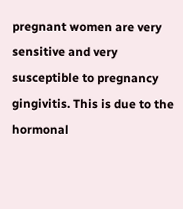pregnant women are very sensitive and very susceptible to pregnancy gingivitis. This is due to the hormonal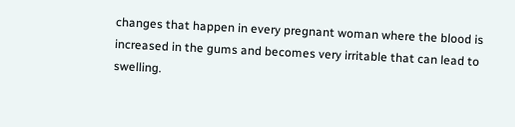changes that happen in every pregnant woman where the blood is increased in the gums and becomes very irritable that can lead to swelling.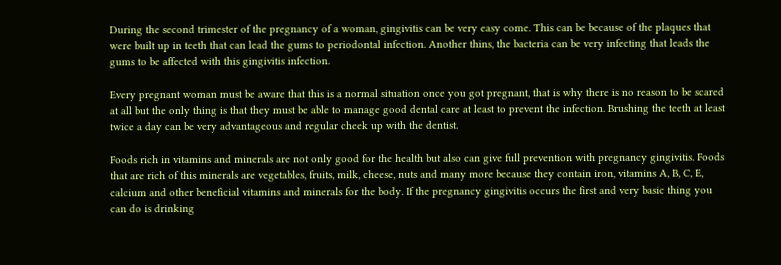During the second trimester of the pregnancy of a woman, gingivitis can be very easy come. This can be because of the plaques that were built up in teeth that can lead the gums to periodontal infection. Another thins, the bacteria can be very infecting that leads the gums to be affected with this gingivitis infection.

Every pregnant woman must be aware that this is a normal situation once you got pregnant, that is why there is no reason to be scared at all but the only thing is that they must be able to manage good dental care at least to prevent the infection. Brushing the teeth at least twice a day can be very advantageous and regular cheek up with the dentist.

Foods rich in vitamins and minerals are not only good for the health but also can give full prevention with pregnancy gingivitis. Foods that are rich of this minerals are vegetables, fruits, milk, cheese, nuts and many more because they contain iron, vitamins A, B, C, E, calcium and other beneficial vitamins and minerals for the body. If the pregnancy gingivitis occurs the first and very basic thing you can do is drinking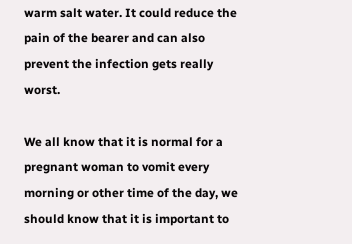warm salt water. It could reduce the pain of the bearer and can also prevent the infection gets really worst.

We all know that it is normal for a pregnant woman to vomit every morning or other time of the day, we should know that it is important to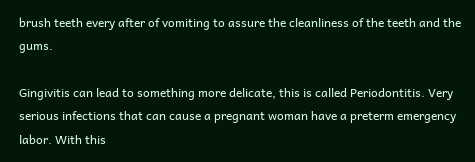brush teeth every after of vomiting to assure the cleanliness of the teeth and the gums.

Gingivitis can lead to something more delicate, this is called Periodontitis. Very serious infections that can cause a pregnant woman have a preterm emergency labor. With this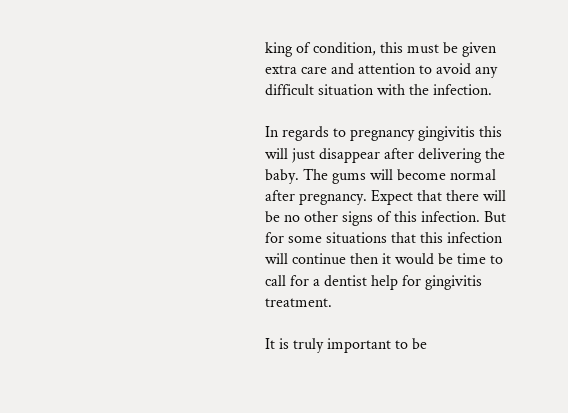king of condition, this must be given extra care and attention to avoid any difficult situation with the infection.

In regards to pregnancy gingivitis this will just disappear after delivering the baby. The gums will become normal after pregnancy. Expect that there will be no other signs of this infection. But for some situations that this infection will continue then it would be time to call for a dentist help for gingivitis treatment.

It is truly important to be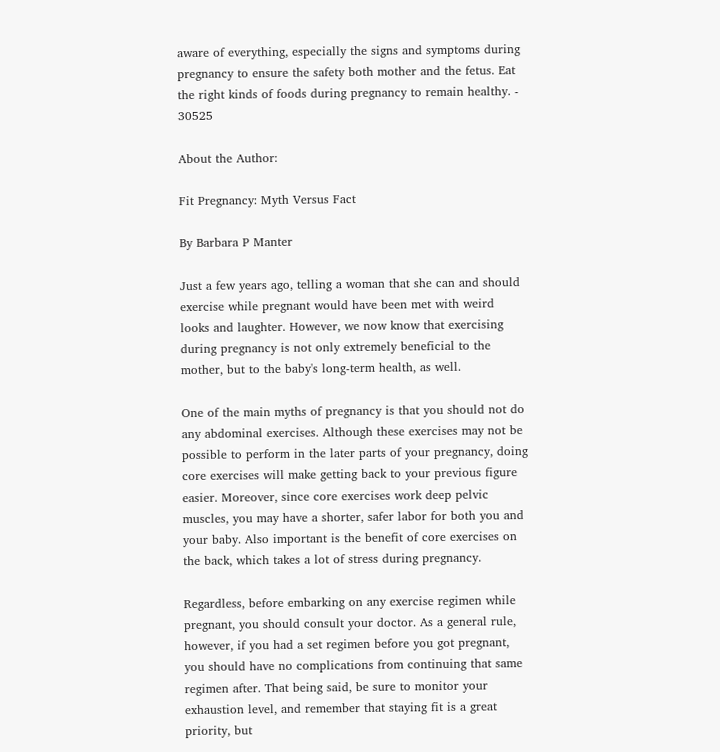aware of everything, especially the signs and symptoms during pregnancy to ensure the safety both mother and the fetus. Eat the right kinds of foods during pregnancy to remain healthy. - 30525

About the Author:

Fit Pregnancy: Myth Versus Fact

By Barbara P Manter

Just a few years ago, telling a woman that she can and should exercise while pregnant would have been met with weird looks and laughter. However, we now know that exercising during pregnancy is not only extremely beneficial to the mother, but to the baby's long-term health, as well.

One of the main myths of pregnancy is that you should not do any abdominal exercises. Although these exercises may not be possible to perform in the later parts of your pregnancy, doing core exercises will make getting back to your previous figure easier. Moreover, since core exercises work deep pelvic muscles, you may have a shorter, safer labor for both you and your baby. Also important is the benefit of core exercises on the back, which takes a lot of stress during pregnancy.

Regardless, before embarking on any exercise regimen while pregnant, you should consult your doctor. As a general rule, however, if you had a set regimen before you got pregnant, you should have no complications from continuing that same regimen after. That being said, be sure to monitor your exhaustion level, and remember that staying fit is a great priority, but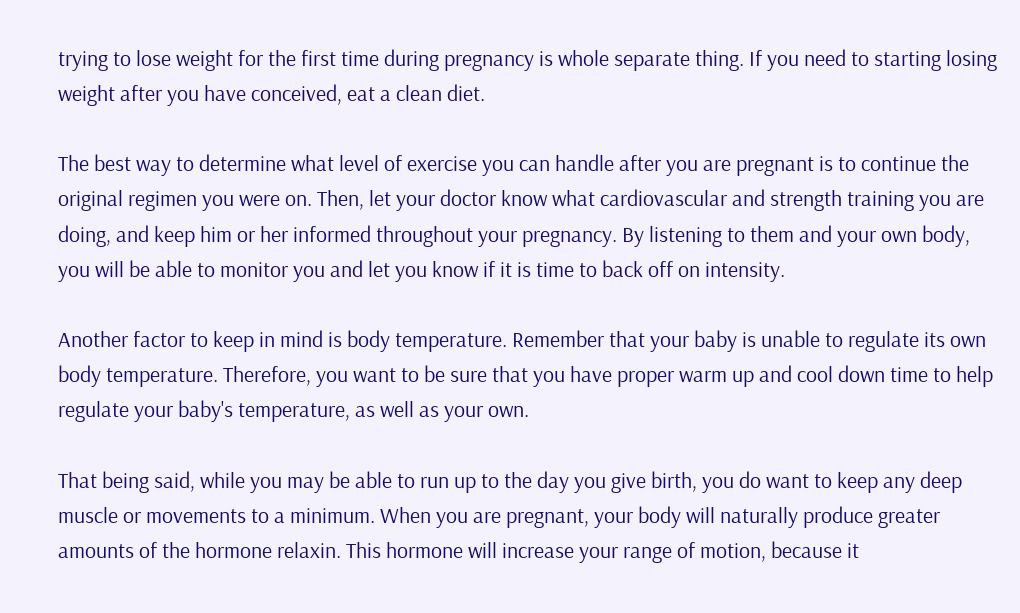trying to lose weight for the first time during pregnancy is whole separate thing. If you need to starting losing weight after you have conceived, eat a clean diet.

The best way to determine what level of exercise you can handle after you are pregnant is to continue the original regimen you were on. Then, let your doctor know what cardiovascular and strength training you are doing, and keep him or her informed throughout your pregnancy. By listening to them and your own body, you will be able to monitor you and let you know if it is time to back off on intensity.

Another factor to keep in mind is body temperature. Remember that your baby is unable to regulate its own body temperature. Therefore, you want to be sure that you have proper warm up and cool down time to help regulate your baby's temperature, as well as your own.

That being said, while you may be able to run up to the day you give birth, you do want to keep any deep muscle or movements to a minimum. When you are pregnant, your body will naturally produce greater amounts of the hormone relaxin. This hormone will increase your range of motion, because it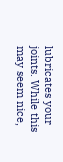lubricates your joints. While this may seem nice,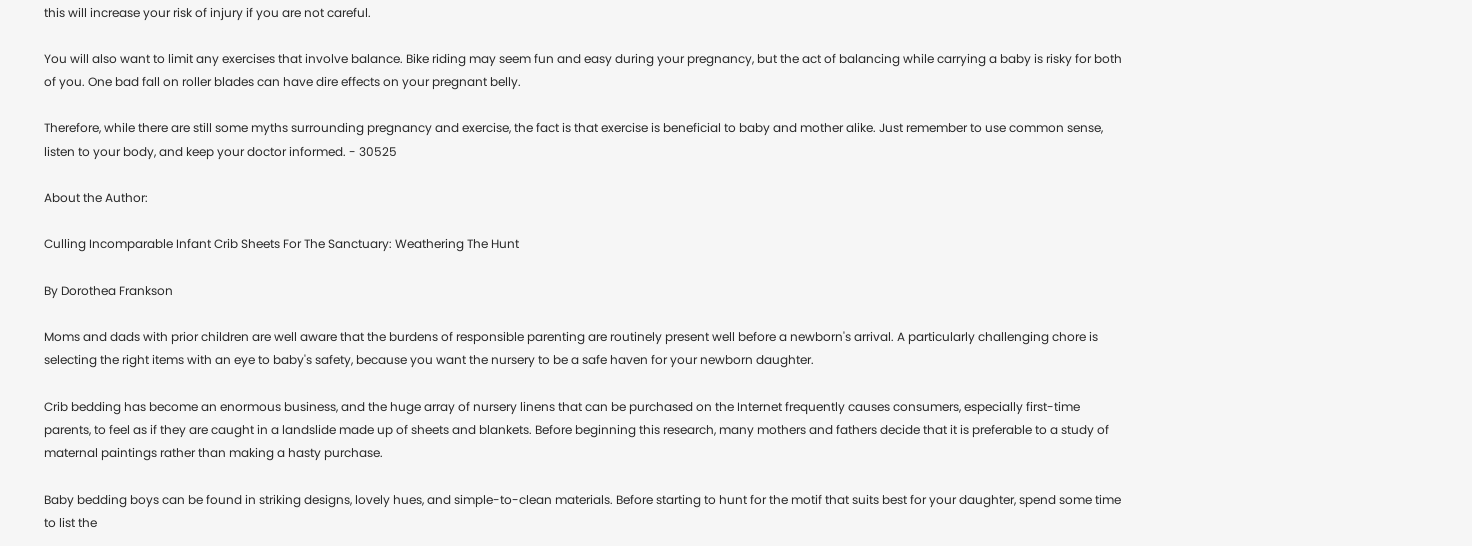this will increase your risk of injury if you are not careful.

You will also want to limit any exercises that involve balance. Bike riding may seem fun and easy during your pregnancy, but the act of balancing while carrying a baby is risky for both of you. One bad fall on roller blades can have dire effects on your pregnant belly.

Therefore, while there are still some myths surrounding pregnancy and exercise, the fact is that exercise is beneficial to baby and mother alike. Just remember to use common sense, listen to your body, and keep your doctor informed. - 30525

About the Author:

Culling Incomparable Infant Crib Sheets For The Sanctuary: Weathering The Hunt

By Dorothea Frankson

Moms and dads with prior children are well aware that the burdens of responsible parenting are routinely present well before a newborn's arrival. A particularly challenging chore is selecting the right items with an eye to baby's safety, because you want the nursery to be a safe haven for your newborn daughter.

Crib bedding has become an enormous business, and the huge array of nursery linens that can be purchased on the Internet frequently causes consumers, especially first-time parents, to feel as if they are caught in a landslide made up of sheets and blankets. Before beginning this research, many mothers and fathers decide that it is preferable to a study of maternal paintings rather than making a hasty purchase.

Baby bedding boys can be found in striking designs, lovely hues, and simple-to-clean materials. Before starting to hunt for the motif that suits best for your daughter, spend some time to list the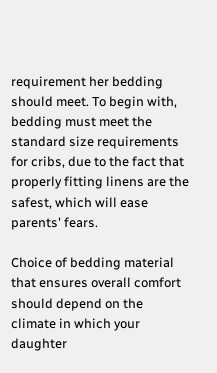requirement her bedding should meet. To begin with, bedding must meet the standard size requirements for cribs, due to the fact that properly fitting linens are the safest, which will ease parents' fears.

Choice of bedding material that ensures overall comfort should depend on the climate in which your daughter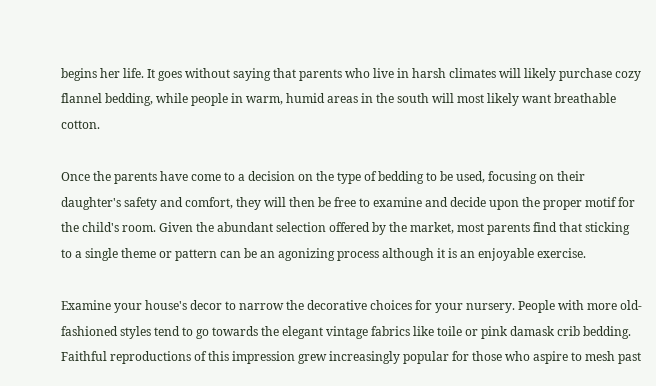begins her life. It goes without saying that parents who live in harsh climates will likely purchase cozy flannel bedding, while people in warm, humid areas in the south will most likely want breathable cotton.

Once the parents have come to a decision on the type of bedding to be used, focusing on their daughter's safety and comfort, they will then be free to examine and decide upon the proper motif for the child's room. Given the abundant selection offered by the market, most parents find that sticking to a single theme or pattern can be an agonizing process although it is an enjoyable exercise.

Examine your house's decor to narrow the decorative choices for your nursery. People with more old-fashioned styles tend to go towards the elegant vintage fabrics like toile or pink damask crib bedding. Faithful reproductions of this impression grew increasingly popular for those who aspire to mesh past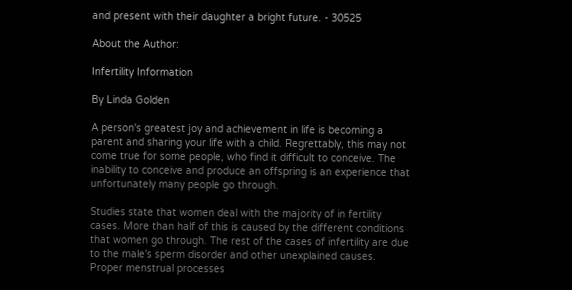and present with their daughter a bright future. - 30525

About the Author:

Infertility Information

By Linda Golden

A person's greatest joy and achievement in life is becoming a parent and sharing your life with a child. Regrettably, this may not come true for some people, who find it difficult to conceive. The inability to conceive and produce an offspring is an experience that unfortunately many people go through.

Studies state that women deal with the majority of in fertility cases. More than half of this is caused by the different conditions that women go through. The rest of the cases of infertility are due to the male's sperm disorder and other unexplained causes. Proper menstrual processes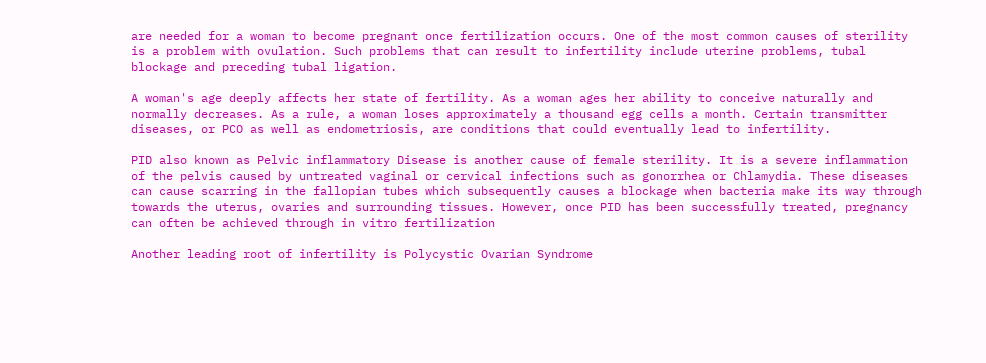are needed for a woman to become pregnant once fertilization occurs. One of the most common causes of sterility is a problem with ovulation. Such problems that can result to infertility include uterine problems, tubal blockage and preceding tubal ligation.

A woman's age deeply affects her state of fertility. As a woman ages her ability to conceive naturally and normally decreases. As a rule, a woman loses approximately a thousand egg cells a month. Certain transmitter diseases, or PCO as well as endometriosis, are conditions that could eventually lead to infertility.

PID also known as Pelvic inflammatory Disease is another cause of female sterility. It is a severe inflammation of the pelvis caused by untreated vaginal or cervical infections such as gonorrhea or Chlamydia. These diseases can cause scarring in the fallopian tubes which subsequently causes a blockage when bacteria make its way through towards the uterus, ovaries and surrounding tissues. However, once PID has been successfully treated, pregnancy can often be achieved through in vitro fertilization

Another leading root of infertility is Polycystic Ovarian Syndrome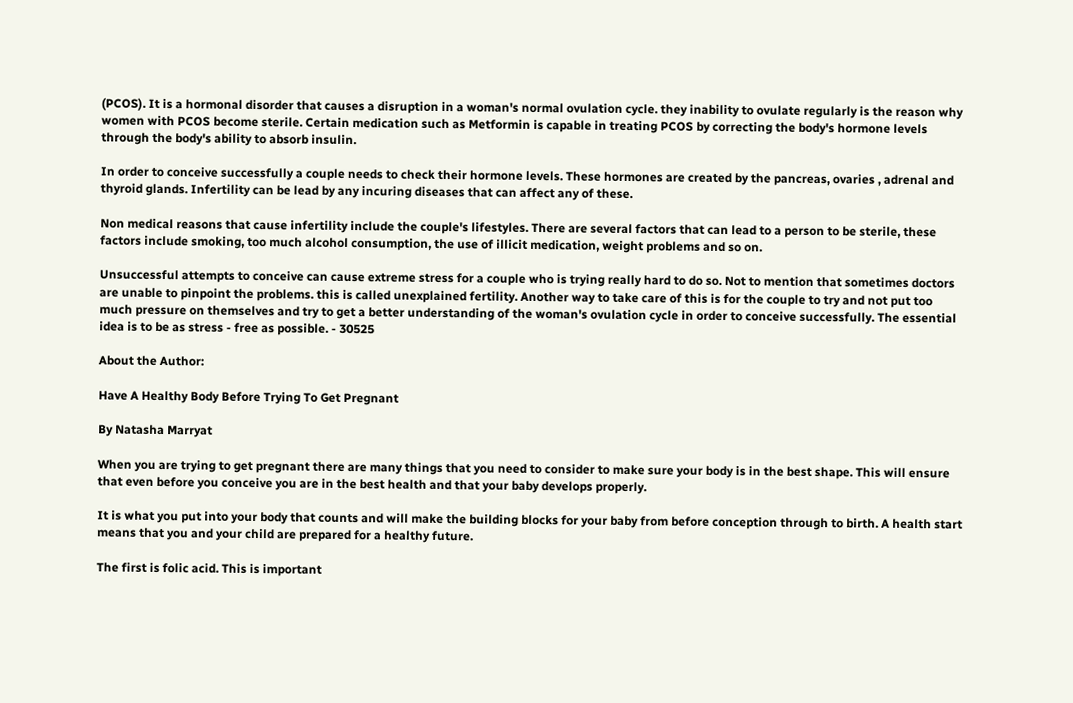(PCOS). It is a hormonal disorder that causes a disruption in a woman's normal ovulation cycle. they inability to ovulate regularly is the reason why women with PCOS become sterile. Certain medication such as Metformin is capable in treating PCOS by correcting the body's hormone levels through the body's ability to absorb insulin.

In order to conceive successfully a couple needs to check their hormone levels. These hormones are created by the pancreas, ovaries , adrenal and thyroid glands. Infertility can be lead by any incuring diseases that can affect any of these.

Non medical reasons that cause infertility include the couple's lifestyles. There are several factors that can lead to a person to be sterile, these factors include smoking, too much alcohol consumption, the use of illicit medication, weight problems and so on.

Unsuccessful attempts to conceive can cause extreme stress for a couple who is trying really hard to do so. Not to mention that sometimes doctors are unable to pinpoint the problems. this is called unexplained fertility. Another way to take care of this is for the couple to try and not put too much pressure on themselves and try to get a better understanding of the woman's ovulation cycle in order to conceive successfully. The essential idea is to be as stress - free as possible. - 30525

About the Author:

Have A Healthy Body Before Trying To Get Pregnant

By Natasha Marryat

When you are trying to get pregnant there are many things that you need to consider to make sure your body is in the best shape. This will ensure that even before you conceive you are in the best health and that your baby develops properly.

It is what you put into your body that counts and will make the building blocks for your baby from before conception through to birth. A health start means that you and your child are prepared for a healthy future.

The first is folic acid. This is important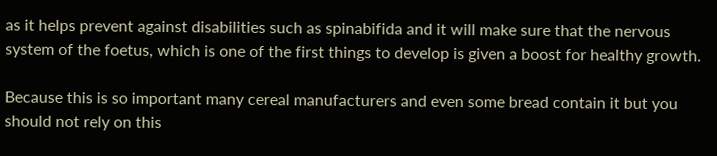as it helps prevent against disabilities such as spinabifida and it will make sure that the nervous system of the foetus, which is one of the first things to develop is given a boost for healthy growth.

Because this is so important many cereal manufacturers and even some bread contain it but you should not rely on this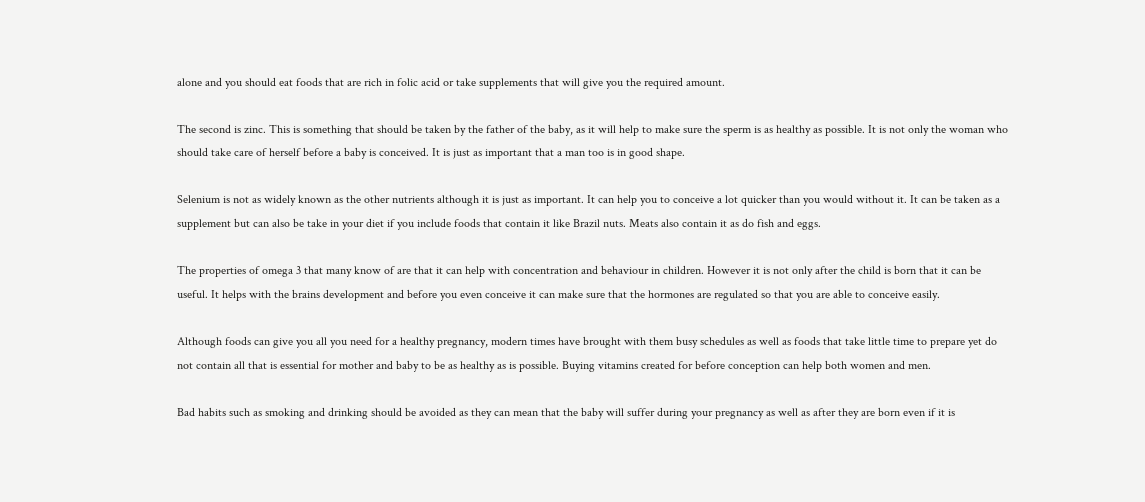alone and you should eat foods that are rich in folic acid or take supplements that will give you the required amount.

The second is zinc. This is something that should be taken by the father of the baby, as it will help to make sure the sperm is as healthy as possible. It is not only the woman who should take care of herself before a baby is conceived. It is just as important that a man too is in good shape.

Selenium is not as widely known as the other nutrients although it is just as important. It can help you to conceive a lot quicker than you would without it. It can be taken as a supplement but can also be take in your diet if you include foods that contain it like Brazil nuts. Meats also contain it as do fish and eggs.

The properties of omega 3 that many know of are that it can help with concentration and behaviour in children. However it is not only after the child is born that it can be useful. It helps with the brains development and before you even conceive it can make sure that the hormones are regulated so that you are able to conceive easily.

Although foods can give you all you need for a healthy pregnancy, modern times have brought with them busy schedules as well as foods that take little time to prepare yet do not contain all that is essential for mother and baby to be as healthy as is possible. Buying vitamins created for before conception can help both women and men.

Bad habits such as smoking and drinking should be avoided as they can mean that the baby will suffer during your pregnancy as well as after they are born even if it is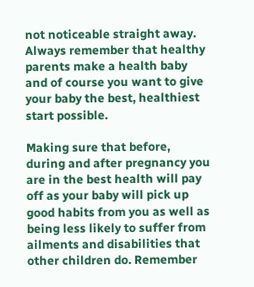not noticeable straight away. Always remember that healthy parents make a health baby and of course you want to give your baby the best, healthiest start possible.

Making sure that before, during and after pregnancy you are in the best health will pay off as your baby will pick up good habits from you as well as being less likely to suffer from ailments and disabilities that other children do. Remember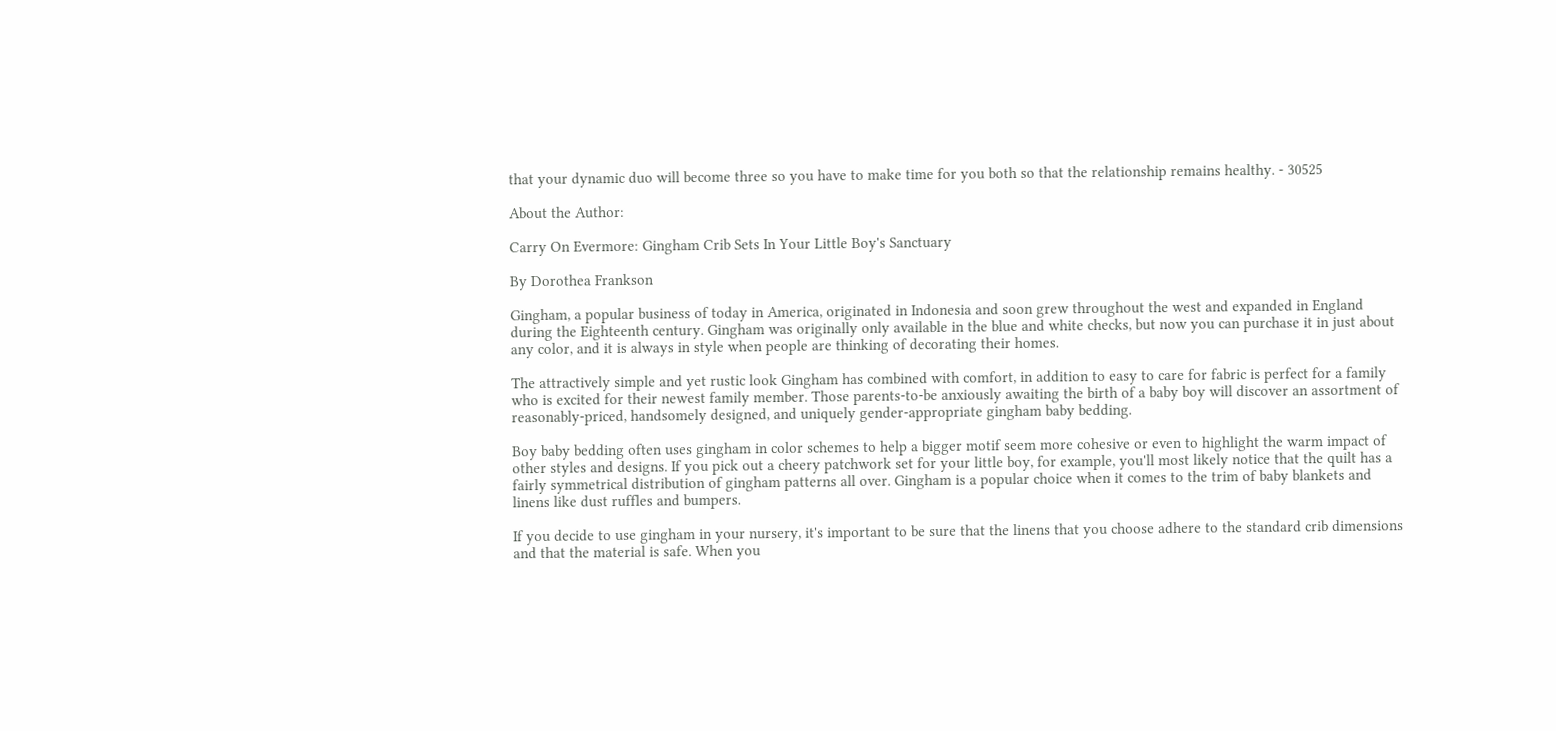that your dynamic duo will become three so you have to make time for you both so that the relationship remains healthy. - 30525

About the Author:

Carry On Evermore: Gingham Crib Sets In Your Little Boy's Sanctuary

By Dorothea Frankson

Gingham, a popular business of today in America, originated in Indonesia and soon grew throughout the west and expanded in England during the Eighteenth century. Gingham was originally only available in the blue and white checks, but now you can purchase it in just about any color, and it is always in style when people are thinking of decorating their homes.

The attractively simple and yet rustic look Gingham has combined with comfort, in addition to easy to care for fabric is perfect for a family who is excited for their newest family member. Those parents-to-be anxiously awaiting the birth of a baby boy will discover an assortment of reasonably-priced, handsomely designed, and uniquely gender-appropriate gingham baby bedding.

Boy baby bedding often uses gingham in color schemes to help a bigger motif seem more cohesive or even to highlight the warm impact of other styles and designs. If you pick out a cheery patchwork set for your little boy, for example, you'll most likely notice that the quilt has a fairly symmetrical distribution of gingham patterns all over. Gingham is a popular choice when it comes to the trim of baby blankets and linens like dust ruffles and bumpers.

If you decide to use gingham in your nursery, it's important to be sure that the linens that you choose adhere to the standard crib dimensions and that the material is safe. When you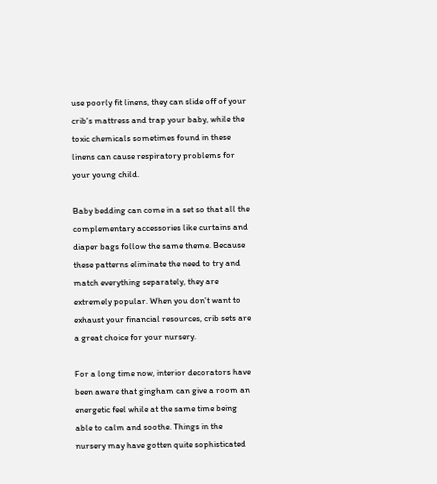use poorly fit linens, they can slide off of your crib's mattress and trap your baby, while the toxic chemicals sometimes found in these linens can cause respiratory problems for your young child.

Baby bedding can come in a set so that all the complementary accessories like curtains and diaper bags follow the same theme. Because these patterns eliminate the need to try and match everything separately, they are extremely popular. When you don't want to exhaust your financial resources, crib sets are a great choice for your nursery.

For a long time now, interior decorators have been aware that gingham can give a room an energetic feel while at the same time being able to calm and soothe. Things in the nursery may have gotten quite sophisticated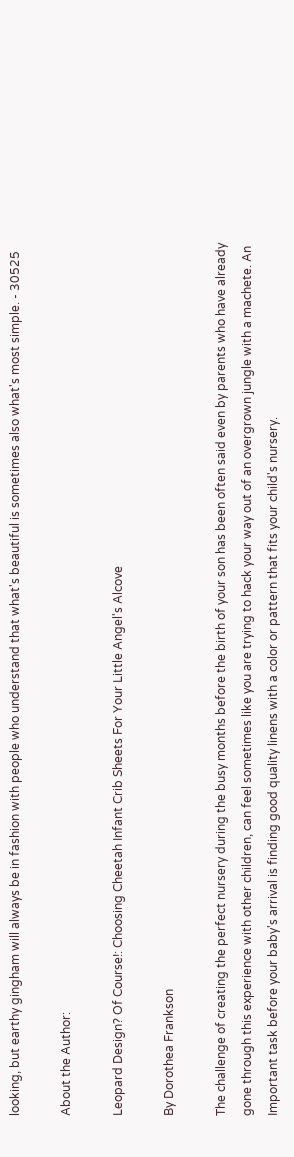looking, but earthy gingham will always be in fashion with people who understand that what's beautiful is sometimes also what's most simple. - 30525

About the Author:

Leopard Design? Of Course!: Choosing Cheetah Infant Crib Sheets For Your Little Angel's Alcove

By Dorothea Frankson

The challenge of creating the perfect nursery during the busy months before the birth of your son has been often said even by parents who have already gone through this experience with other children, can feel sometimes like you are trying to hack your way out of an overgrown jungle with a machete. An Important task before your baby's arrival is finding good quality linens with a color or pattern that fits your child's nursery.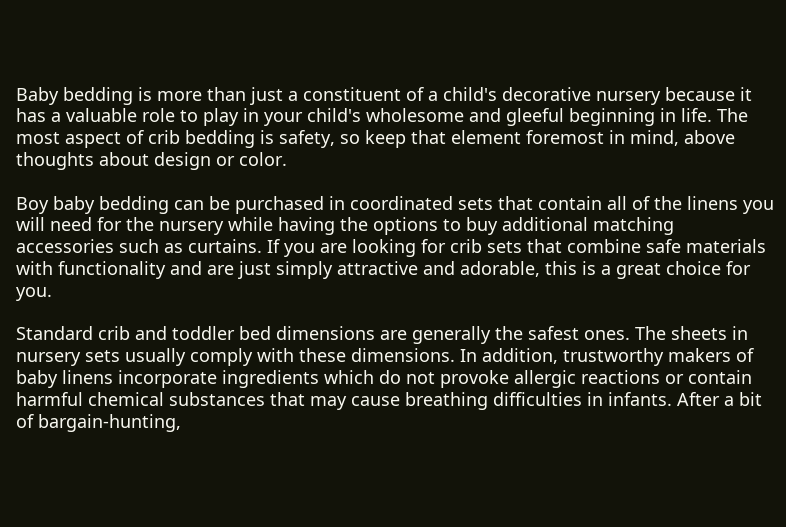Baby bedding is more than just a constituent of a child's decorative nursery because it has a valuable role to play in your child's wholesome and gleeful beginning in life. The most aspect of crib bedding is safety, so keep that element foremost in mind, above thoughts about design or color.

Boy baby bedding can be purchased in coordinated sets that contain all of the linens you will need for the nursery while having the options to buy additional matching accessories such as curtains. If you are looking for crib sets that combine safe materials with functionality and are just simply attractive and adorable, this is a great choice for you.

Standard crib and toddler bed dimensions are generally the safest ones. The sheets in nursery sets usually comply with these dimensions. In addition, trustworthy makers of baby linens incorporate ingredients which do not provoke allergic reactions or contain harmful chemical substances that may cause breathing difficulties in infants. After a bit of bargain-hunting,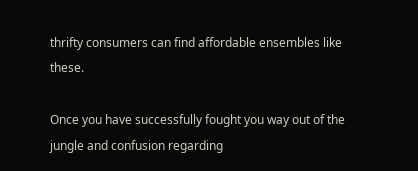thrifty consumers can find affordable ensembles like these.

Once you have successfully fought you way out of the jungle and confusion regarding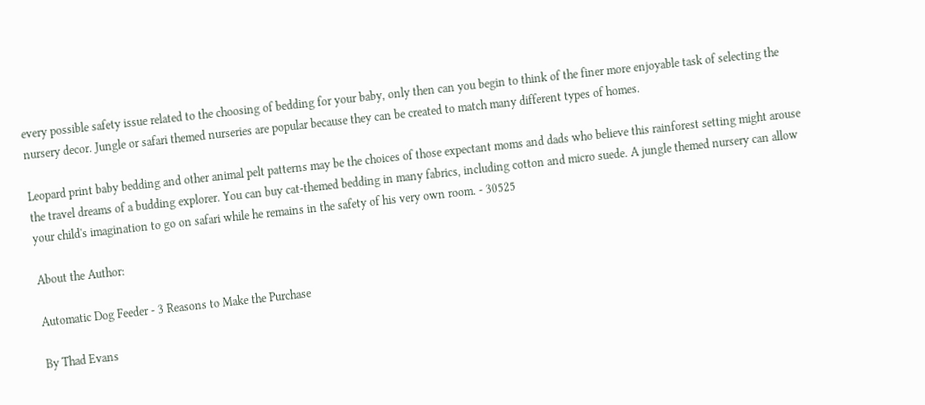every possible safety issue related to the choosing of bedding for your baby, only then can you begin to think of the finer more enjoyable task of selecting the nursery decor. Jungle or safari themed nurseries are popular because they can be created to match many different types of homes.

Leopard print baby bedding and other animal pelt patterns may be the choices of those expectant moms and dads who believe this rainforest setting might arouse the travel dreams of a budding explorer. You can buy cat-themed bedding in many fabrics, including cotton and micro suede. A jungle themed nursery can allow your child's imagination to go on safari while he remains in the safety of his very own room. - 30525

About the Author:

Automatic Dog Feeder - 3 Reasons to Make the Purchase

By Thad Evans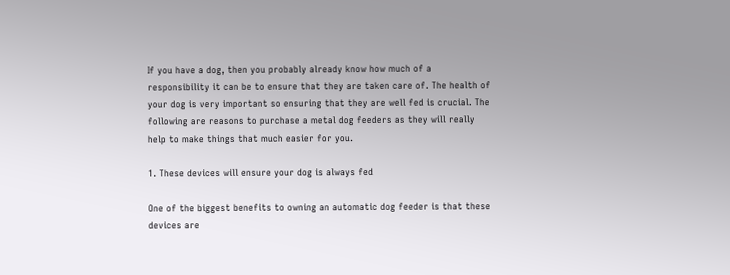If you have a dog, then you probably already know how much of a responsibility it can be to ensure that they are taken care of. The health of your dog is very important so ensuring that they are well fed is crucial. The following are reasons to purchase a metal dog feeders as they will really help to make things that much easier for you.

1. These devices will ensure your dog is always fed

One of the biggest benefits to owning an automatic dog feeder is that these devices are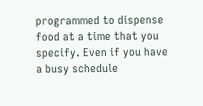programmed to dispense food at a time that you specify. Even if you have a busy schedule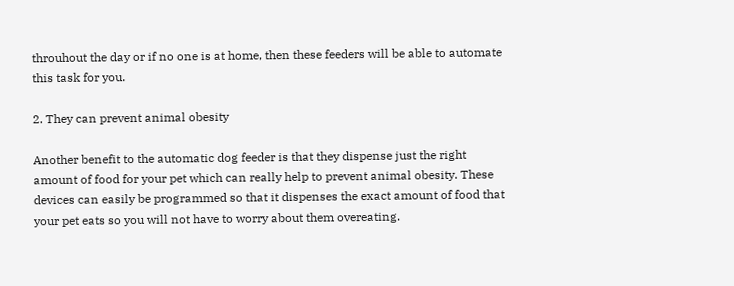throuhout the day or if no one is at home, then these feeders will be able to automate this task for you.

2. They can prevent animal obesity

Another benefit to the automatic dog feeder is that they dispense just the right amount of food for your pet which can really help to prevent animal obesity. These devices can easily be programmed so that it dispenses the exact amount of food that your pet eats so you will not have to worry about them overeating.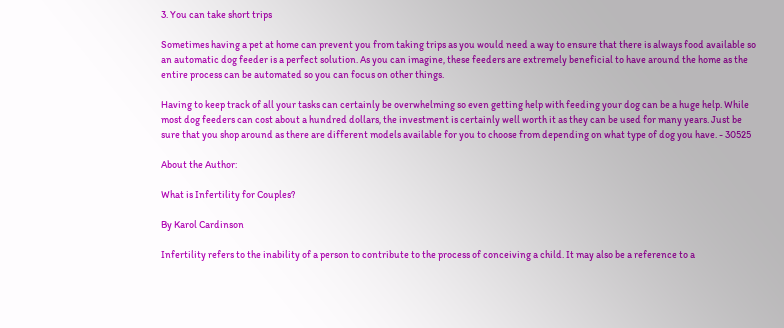3. You can take short trips

Sometimes having a pet at home can prevent you from taking trips as you would need a way to ensure that there is always food available so an automatic dog feeder is a perfect solution. As you can imagine, these feeders are extremely beneficial to have around the home as the entire process can be automated so you can focus on other things.

Having to keep track of all your tasks can certainly be overwhelming so even getting help with feeding your dog can be a huge help. While most dog feeders can cost about a hundred dollars, the investment is certainly well worth it as they can be used for many years. Just be sure that you shop around as there are different models available for you to choose from depending on what type of dog you have. - 30525

About the Author:

What is Infertility for Couples?

By Karol Cardinson

Infertility refers to the inability of a person to contribute to the process of conceiving a child. It may also be a reference to a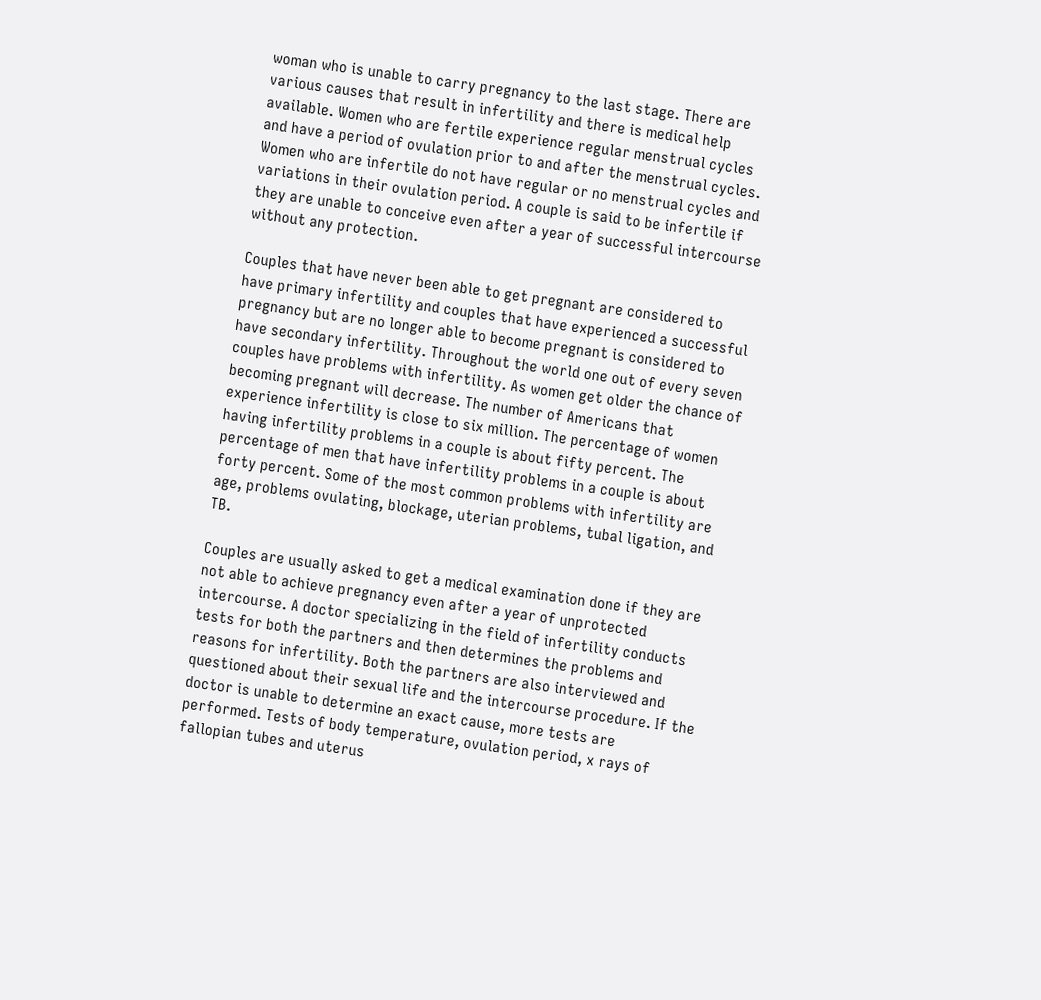woman who is unable to carry pregnancy to the last stage. There are various causes that result in infertility and there is medical help available. Women who are fertile experience regular menstrual cycles and have a period of ovulation prior to and after the menstrual cycles. Women who are infertile do not have regular or no menstrual cycles and variations in their ovulation period. A couple is said to be infertile if they are unable to conceive even after a year of successful intercourse without any protection.

Couples that have never been able to get pregnant are considered to have primary infertility and couples that have experienced a successful pregnancy but are no longer able to become pregnant is considered to have secondary infertility. Throughout the world one out of every seven couples have problems with infertility. As women get older the chance of becoming pregnant will decrease. The number of Americans that experience infertility is close to six million. The percentage of women having infertility problems in a couple is about fifty percent. The percentage of men that have infertility problems in a couple is about forty percent. Some of the most common problems with infertility are age, problems ovulating, blockage, uterian problems, tubal ligation, and TB.

Couples are usually asked to get a medical examination done if they are not able to achieve pregnancy even after a year of unprotected intercourse. A doctor specializing in the field of infertility conducts tests for both the partners and then determines the problems and reasons for infertility. Both the partners are also interviewed and questioned about their sexual life and the intercourse procedure. If the doctor is unable to determine an exact cause, more tests are performed. Tests of body temperature, ovulation period, x rays of fallopian tubes and uterus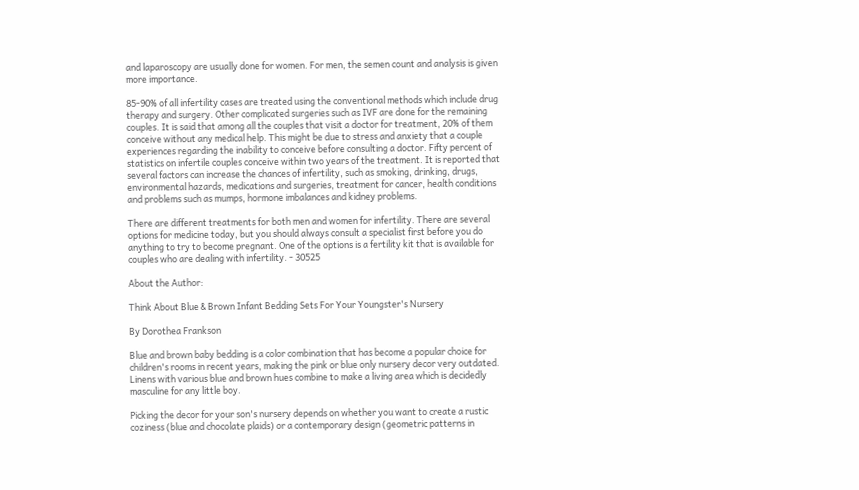and laparoscopy are usually done for women. For men, the semen count and analysis is given more importance.

85-90% of all infertility cases are treated using the conventional methods which include drug therapy and surgery. Other complicated surgeries such as IVF are done for the remaining couples. It is said that among all the couples that visit a doctor for treatment, 20% of them conceive without any medical help. This might be due to stress and anxiety that a couple experiences regarding the inability to conceive before consulting a doctor. Fifty percent of statistics on infertile couples conceive within two years of the treatment. It is reported that several factors can increase the chances of infertility, such as smoking, drinking, drugs, environmental hazards, medications and surgeries, treatment for cancer, health conditions and problems such as mumps, hormone imbalances and kidney problems.

There are different treatments for both men and women for infertility. There are several options for medicine today, but you should always consult a specialist first before you do anything to try to become pregnant. One of the options is a fertility kit that is available for couples who are dealing with infertility. - 30525

About the Author:

Think About Blue & Brown Infant Bedding Sets For Your Youngster's Nursery

By Dorothea Frankson

Blue and brown baby bedding is a color combination that has become a popular choice for children's rooms in recent years, making the pink or blue only nursery decor very outdated. Linens with various blue and brown hues combine to make a living area which is decidedly masculine for any little boy.

Picking the decor for your son's nursery depends on whether you want to create a rustic coziness (blue and chocolate plaids) or a contemporary design (geometric patterns in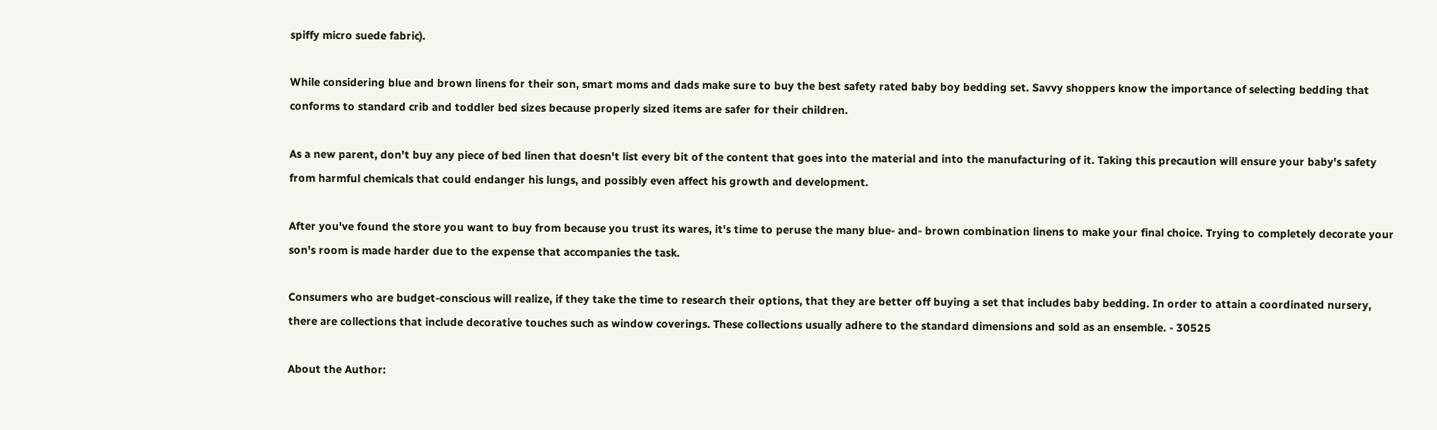spiffy micro suede fabric).

While considering blue and brown linens for their son, smart moms and dads make sure to buy the best safety rated baby boy bedding set. Savvy shoppers know the importance of selecting bedding that conforms to standard crib and toddler bed sizes because properly sized items are safer for their children.

As a new parent, don't buy any piece of bed linen that doesn't list every bit of the content that goes into the material and into the manufacturing of it. Taking this precaution will ensure your baby's safety from harmful chemicals that could endanger his lungs, and possibly even affect his growth and development.

After you've found the store you want to buy from because you trust its wares, it's time to peruse the many blue- and- brown combination linens to make your final choice. Trying to completely decorate your son's room is made harder due to the expense that accompanies the task.

Consumers who are budget-conscious will realize, if they take the time to research their options, that they are better off buying a set that includes baby bedding. In order to attain a coordinated nursery, there are collections that include decorative touches such as window coverings. These collections usually adhere to the standard dimensions and sold as an ensemble. - 30525

About the Author: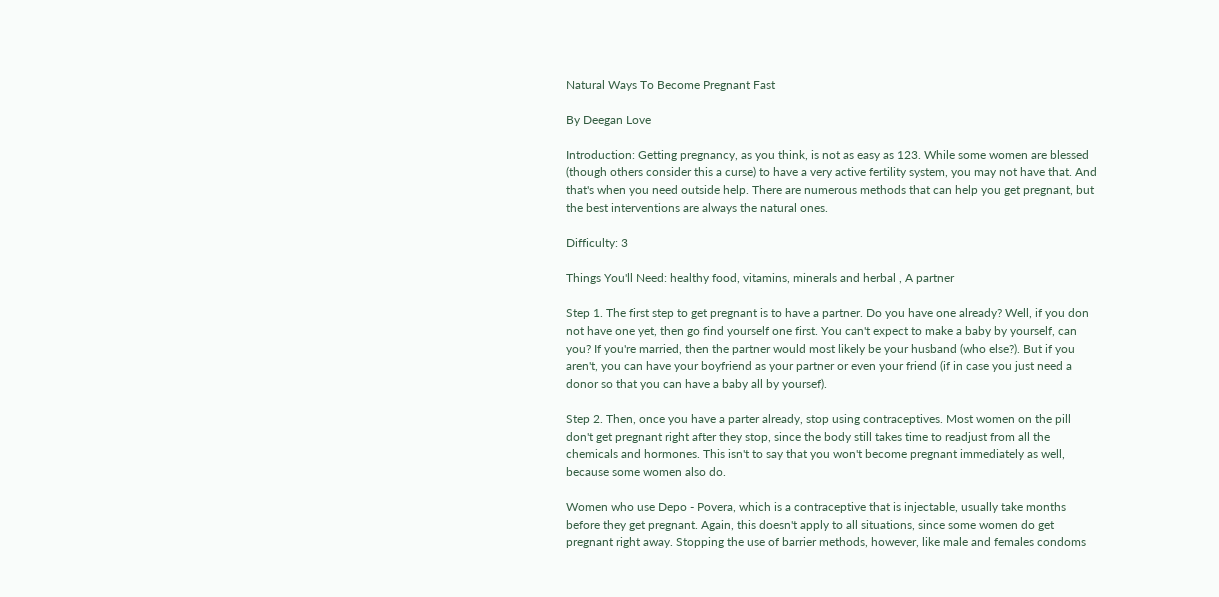Natural Ways To Become Pregnant Fast

By Deegan Love

Introduction: Getting pregnancy, as you think, is not as easy as 123. While some women are blessed (though others consider this a curse) to have a very active fertility system, you may not have that. And that's when you need outside help. There are numerous methods that can help you get pregnant, but the best interventions are always the natural ones.

Difficulty: 3

Things You'll Need: healthy food, vitamins, minerals and herbal , A partner

Step 1. The first step to get pregnant is to have a partner. Do you have one already? Well, if you don not have one yet, then go find yourself one first. You can't expect to make a baby by yourself, can you? If you're married, then the partner would most likely be your husband (who else?). But if you aren't, you can have your boyfriend as your partner or even your friend (if in case you just need a donor so that you can have a baby all by yoursef).

Step 2. Then, once you have a parter already, stop using contraceptives. Most women on the pill don't get pregnant right after they stop, since the body still takes time to readjust from all the chemicals and hormones. This isn't to say that you won't become pregnant immediately as well, because some women also do.

Women who use Depo - Povera, which is a contraceptive that is injectable, usually take months before they get pregnant. Again, this doesn't apply to all situations, since some women do get pregnant right away. Stopping the use of barrier methods, however, like male and females condoms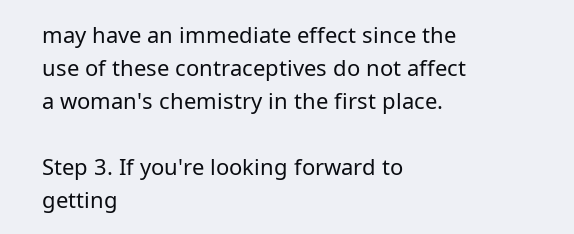may have an immediate effect since the use of these contraceptives do not affect a woman's chemistry in the first place.

Step 3. If you're looking forward to getting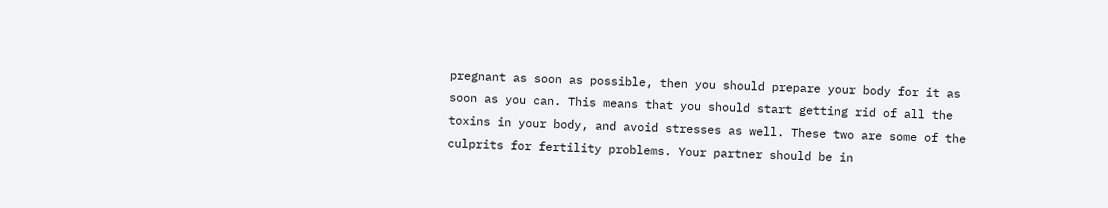pregnant as soon as possible, then you should prepare your body for it as soon as you can. This means that you should start getting rid of all the toxins in your body, and avoid stresses as well. These two are some of the culprits for fertility problems. Your partner should be in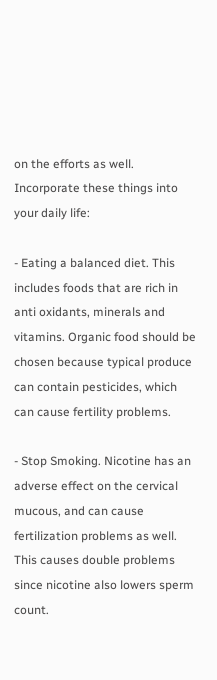on the efforts as well. Incorporate these things into your daily life:

- Eating a balanced diet. This includes foods that are rich in anti oxidants, minerals and vitamins. Organic food should be chosen because typical produce can contain pesticides, which can cause fertility problems.

- Stop Smoking. Nicotine has an adverse effect on the cervical mucous, and can cause fertilization problems as well. This causes double problems since nicotine also lowers sperm count.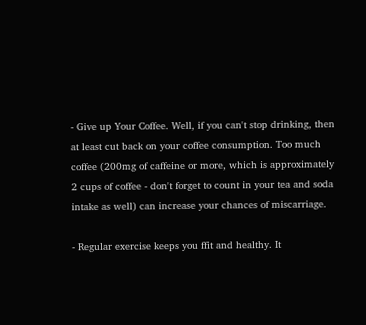- Give up Your Coffee. Well, if you can't stop drinking, then at least cut back on your coffee consumption. Too much coffee (200mg of caffeine or more, which is approximately 2 cups of coffee - don't forget to count in your tea and soda intake as well) can increase your chances of miscarriage.

- Regular exercise keeps you ffit and healthy. It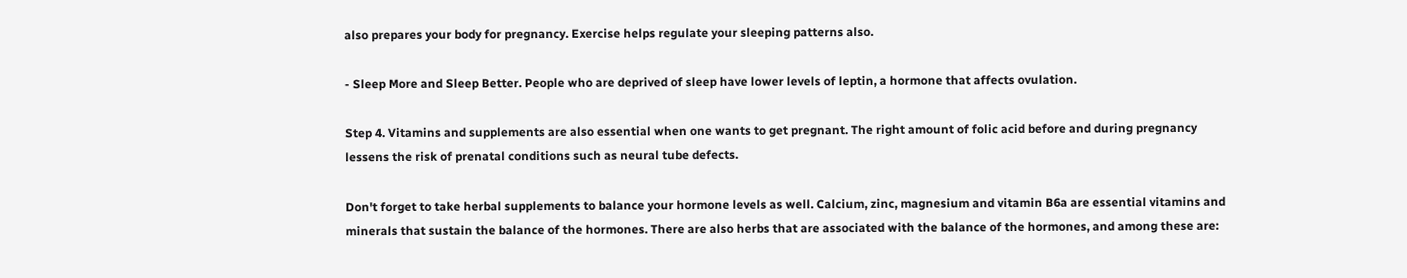also prepares your body for pregnancy. Exercise helps regulate your sleeping patterns also.

- Sleep More and Sleep Better. People who are deprived of sleep have lower levels of leptin, a hormone that affects ovulation.

Step 4. Vitamins and supplements are also essential when one wants to get pregnant. The right amount of folic acid before and during pregnancy lessens the risk of prenatal conditions such as neural tube defects.

Don't forget to take herbal supplements to balance your hormone levels as well. Calcium, zinc, magnesium and vitamin B6a are essential vitamins and minerals that sustain the balance of the hormones. There are also herbs that are associated with the balance of the hormones, and among these are: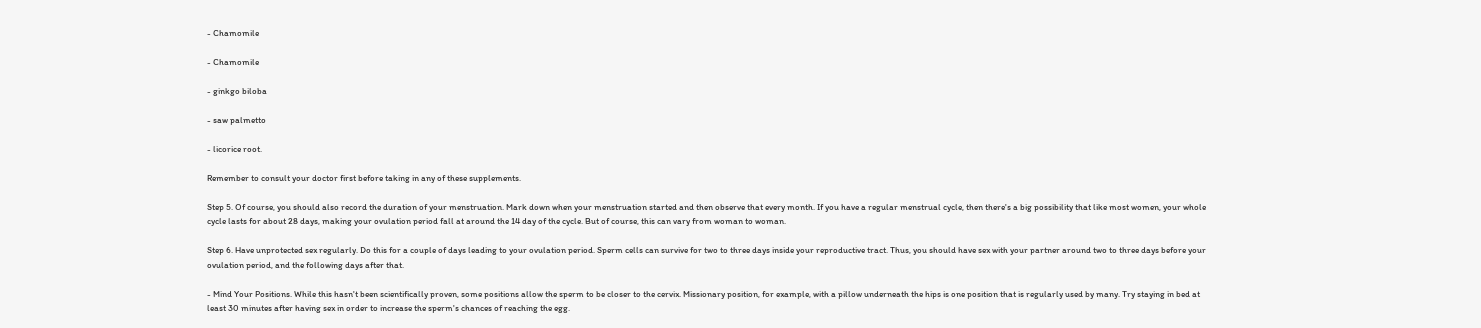- Chamomile

- Chamomile

- ginkgo biloba

- saw palmetto

- licorice root.

Remember to consult your doctor first before taking in any of these supplements.

Step 5. Of course, you should also record the duration of your menstruation. Mark down when your menstruation started and then observe that every month. If you have a regular menstrual cycle, then there's a big possibility that like most women, your whole cycle lasts for about 28 days, making your ovulation period fall at around the 14 day of the cycle. But of course, this can vary from woman to woman.

Step 6. Have unprotected sex regularly. Do this for a couple of days leading to your ovulation period. Sperm cells can survive for two to three days inside your reproductive tract. Thus, you should have sex with your partner around two to three days before your ovulation period, and the following days after that.

- Mind Your Positions. While this hasn't been scientifically proven, some positions allow the sperm to be closer to the cervix. Missionary position, for example, with a pillow underneath the hips is one position that is regularly used by many. Try staying in bed at least 30 minutes after having sex in order to increase the sperm's chances of reaching the egg.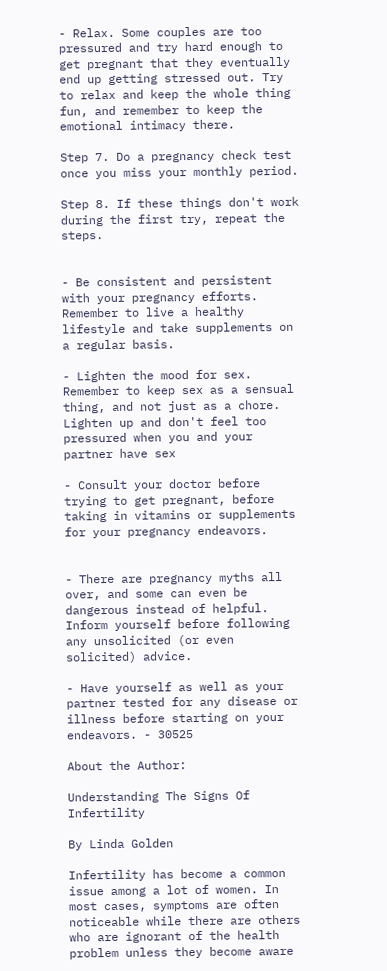- Relax. Some couples are too pressured and try hard enough to get pregnant that they eventually end up getting stressed out. Try to relax and keep the whole thing fun, and remember to keep the emotional intimacy there.

Step 7. Do a pregnancy check test once you miss your monthly period.

Step 8. If these things don't work during the first try, repeat the steps.


- Be consistent and persistent with your pregnancy efforts. Remember to live a healthy lifestyle and take supplements on a regular basis.

- Lighten the mood for sex. Remember to keep sex as a sensual thing, and not just as a chore. Lighten up and don't feel too pressured when you and your partner have sex

- Consult your doctor before trying to get pregnant, before taking in vitamins or supplements for your pregnancy endeavors.


- There are pregnancy myths all over, and some can even be dangerous instead of helpful. Inform yourself before following any unsolicited (or even solicited) advice.

- Have yourself as well as your partner tested for any disease or illness before starting on your endeavors. - 30525

About the Author:

Understanding The Signs Of Infertility

By Linda Golden

Infertility has become a common issue among a lot of women. In most cases, symptoms are often noticeable while there are others who are ignorant of the health problem unless they become aware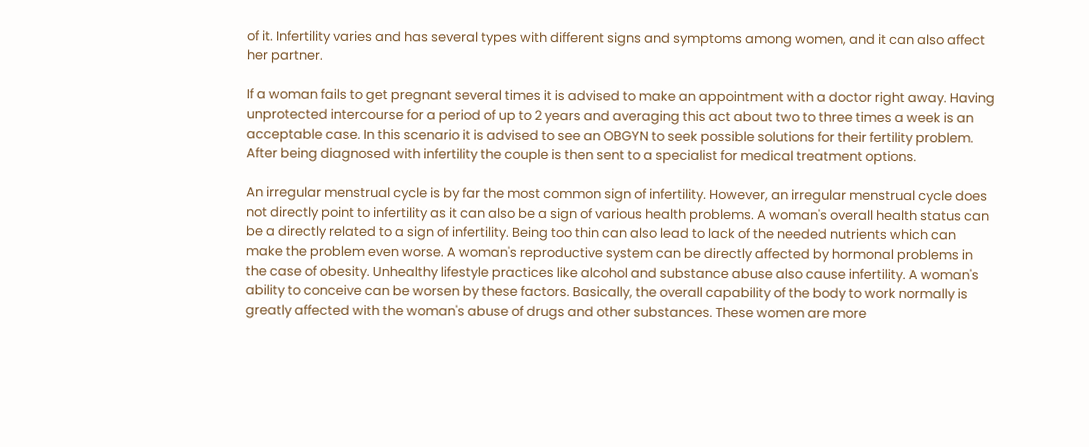of it. Infertility varies and has several types with different signs and symptoms among women, and it can also affect her partner.

If a woman fails to get pregnant several times it is advised to make an appointment with a doctor right away. Having unprotected intercourse for a period of up to 2 years and averaging this act about two to three times a week is an acceptable case. In this scenario it is advised to see an OBGYN to seek possible solutions for their fertility problem. After being diagnosed with infertility the couple is then sent to a specialist for medical treatment options.

An irregular menstrual cycle is by far the most common sign of infertility. However, an irregular menstrual cycle does not directly point to infertility as it can also be a sign of various health problems. A woman's overall health status can be a directly related to a sign of infertility. Being too thin can also lead to lack of the needed nutrients which can make the problem even worse. A woman's reproductive system can be directly affected by hormonal problems in the case of obesity. Unhealthy lifestyle practices like alcohol and substance abuse also cause infertility. A woman's ability to conceive can be worsen by these factors. Basically, the overall capability of the body to work normally is greatly affected with the woman's abuse of drugs and other substances. These women are more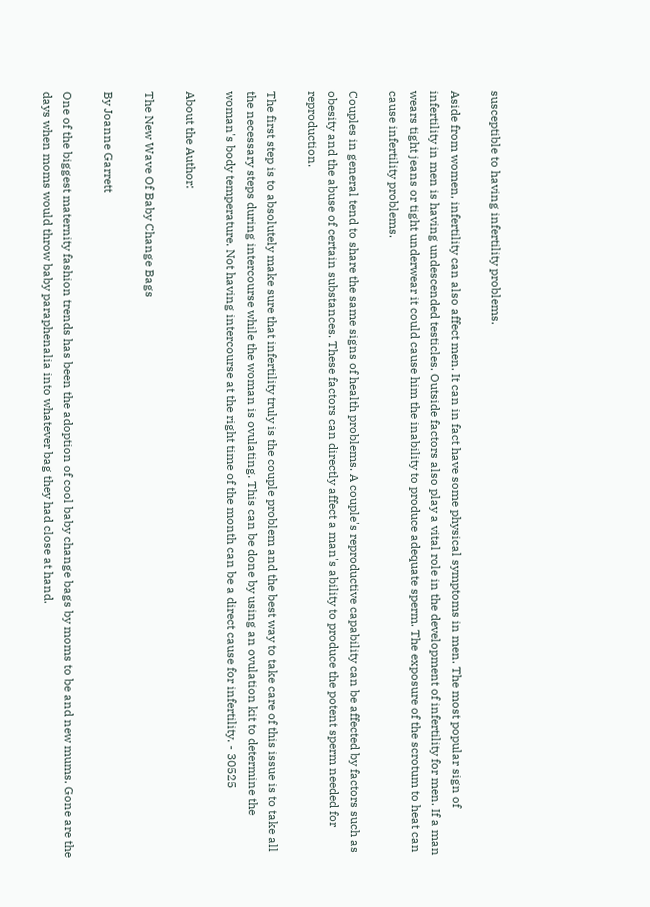susceptible to having infertility problems.

Aside from women, infertility can also affect men. It can in fact have some physical symptoms in men. The most popular sign of infertility in men is having undescended testicles. Outside factors also play a vital role in the development of infertility for men. If a man wears tight jeans or tight underwear it could cause him the inability to produce adequate sperm. The exposure of the scrotum to heat can cause infertility problems.

Couples in general tend to share the same signs of health problems. A couple's reproductive capability can be affected by factors such as obesity and the abuse of certain substances. These factors can directly affect a man's ability to produce the potent sperm needed for reproduction.

The first step is to absolutely make sure that infertility truly is the couple problem and the best way to take care of this issue is to take all the necessary steps during intercourse while the woman is ovulating. This can be done by using an ovulation kit to determine the woman's body temperature. Not having intercourse at the right time of the month can be a direct cause for infertility. - 30525

About the Author:

The New Wave Of Baby Change Bags

By Joanne Garrett

One of the biggest maternity fashion trends has been the adoption of cool baby change bags by moms to be and new mums. Gone are the days when moms would throw baby paraphenalia into whatever bag they had close at hand.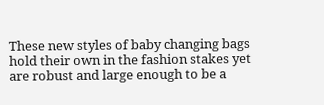These new styles of baby changing bags hold their own in the fashion stakes yet are robust and large enough to be a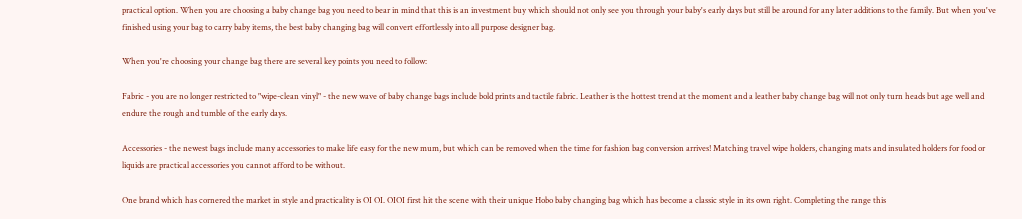practical option. When you are choosing a baby change bag you need to bear in mind that this is an investment buy which should not only see you through your baby's early days but still be around for any later additions to the family. But when you've finished using your bag to carry baby items, the best baby changing bag will convert effortlessly into all purpose designer bag.

When you're choosing your change bag there are several key points you need to follow:

Fabric - you are no longer restricted to "wipe-clean vinyl" - the new wave of baby change bags include bold prints and tactile fabric. Leather is the hottest trend at the moment and a leather baby change bag will not only turn heads but age well and endure the rough and tumble of the early days.

Accessories - the newest bags include many accessories to make life easy for the new mum, but which can be removed when the time for fashion bag conversion arrives! Matching travel wipe holders, changing mats and insulated holders for food or liquids are practical accessories you cannot afford to be without.

One brand which has cornered the market in style and practicality is OI OI. OIOI first hit the scene with their unique Hobo baby changing bag which has become a classic style in its own right. Completing the range this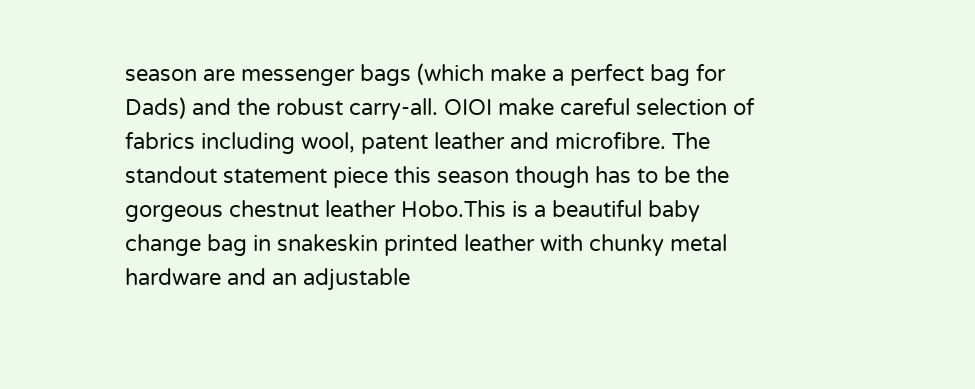season are messenger bags (which make a perfect bag for Dads) and the robust carry-all. OIOI make careful selection of fabrics including wool, patent leather and microfibre. The standout statement piece this season though has to be the gorgeous chestnut leather Hobo.This is a beautiful baby change bag in snakeskin printed leather with chunky metal hardware and an adjustable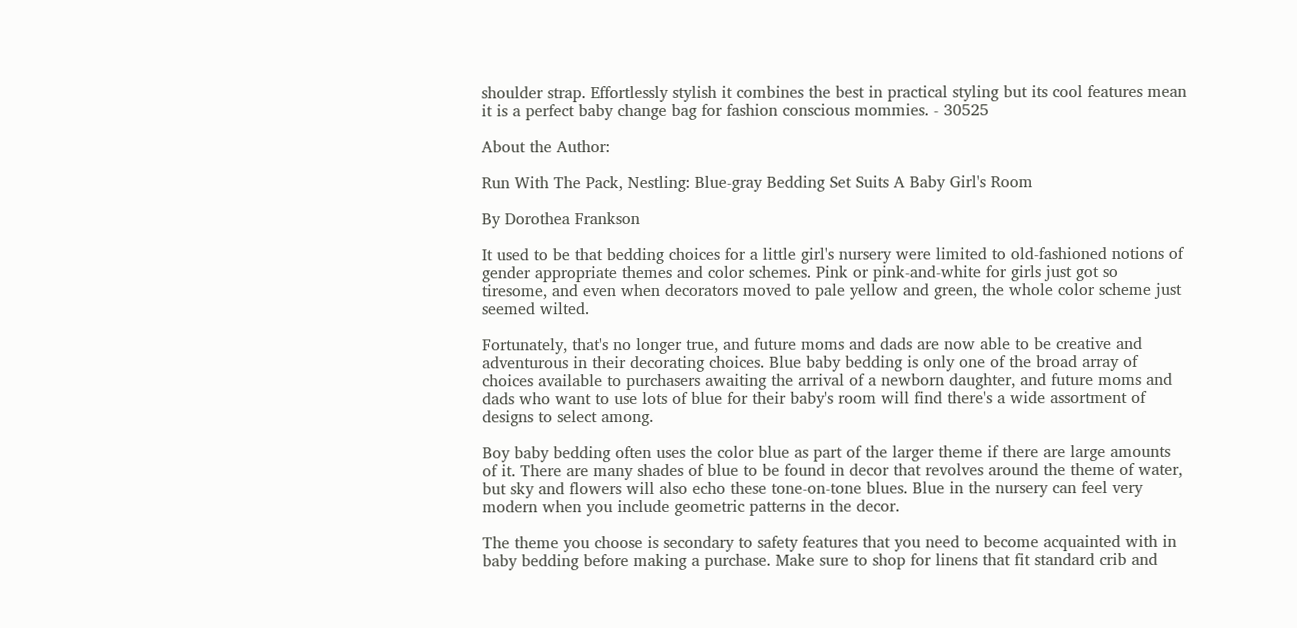shoulder strap. Effortlessly stylish it combines the best in practical styling but its cool features mean it is a perfect baby change bag for fashion conscious mommies. - 30525

About the Author:

Run With The Pack, Nestling: Blue-gray Bedding Set Suits A Baby Girl's Room

By Dorothea Frankson

It used to be that bedding choices for a little girl's nursery were limited to old-fashioned notions of gender appropriate themes and color schemes. Pink or pink-and-white for girls just got so tiresome, and even when decorators moved to pale yellow and green, the whole color scheme just seemed wilted.

Fortunately, that's no longer true, and future moms and dads are now able to be creative and adventurous in their decorating choices. Blue baby bedding is only one of the broad array of choices available to purchasers awaiting the arrival of a newborn daughter, and future moms and dads who want to use lots of blue for their baby's room will find there's a wide assortment of designs to select among.

Boy baby bedding often uses the color blue as part of the larger theme if there are large amounts of it. There are many shades of blue to be found in decor that revolves around the theme of water, but sky and flowers will also echo these tone-on-tone blues. Blue in the nursery can feel very modern when you include geometric patterns in the decor.

The theme you choose is secondary to safety features that you need to become acquainted with in baby bedding before making a purchase. Make sure to shop for linens that fit standard crib and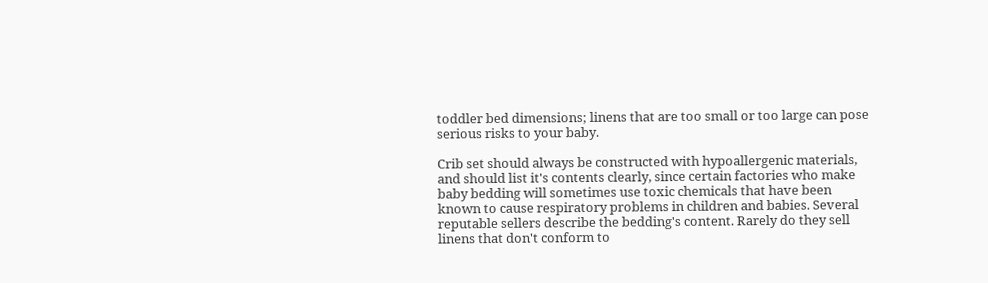toddler bed dimensions; linens that are too small or too large can pose serious risks to your baby.

Crib set should always be constructed with hypoallergenic materials, and should list it's contents clearly, since certain factories who make baby bedding will sometimes use toxic chemicals that have been known to cause respiratory problems in children and babies. Several reputable sellers describe the bedding's content. Rarely do they sell linens that don't conform to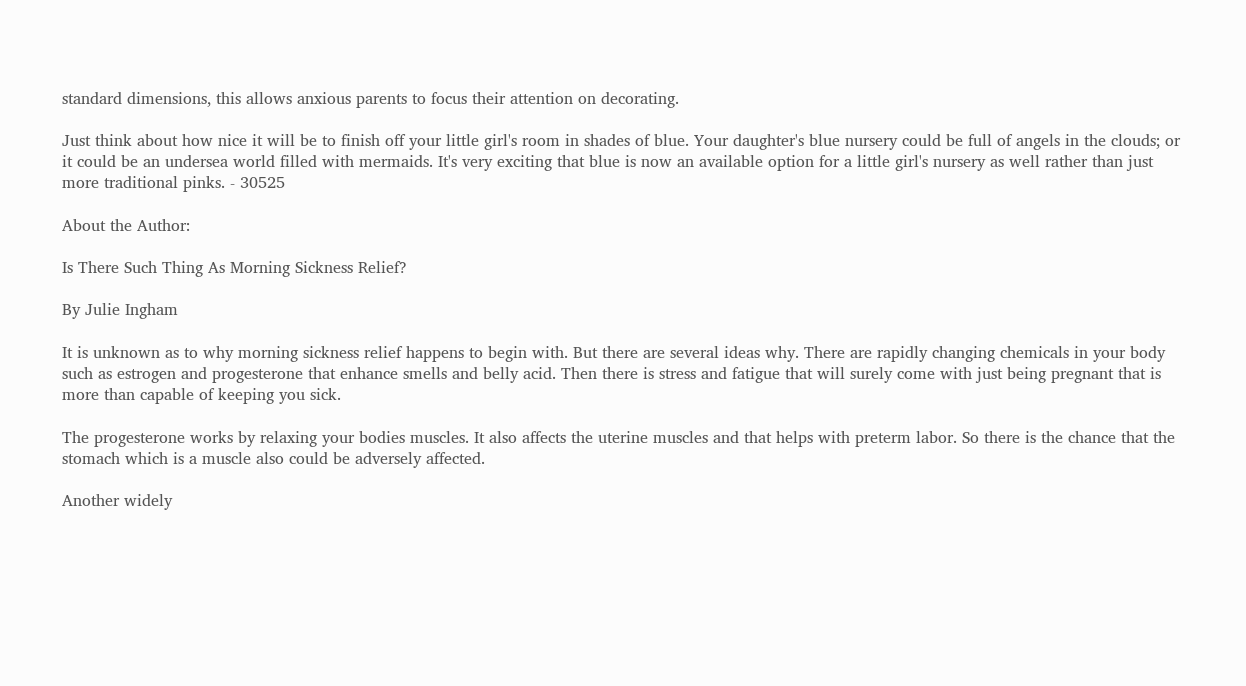standard dimensions, this allows anxious parents to focus their attention on decorating.

Just think about how nice it will be to finish off your little girl's room in shades of blue. Your daughter's blue nursery could be full of angels in the clouds; or it could be an undersea world filled with mermaids. It's very exciting that blue is now an available option for a little girl's nursery as well rather than just more traditional pinks. - 30525

About the Author:

Is There Such Thing As Morning Sickness Relief?

By Julie Ingham

It is unknown as to why morning sickness relief happens to begin with. But there are several ideas why. There are rapidly changing chemicals in your body such as estrogen and progesterone that enhance smells and belly acid. Then there is stress and fatigue that will surely come with just being pregnant that is more than capable of keeping you sick.

The progesterone works by relaxing your bodies muscles. It also affects the uterine muscles and that helps with preterm labor. So there is the chance that the stomach which is a muscle also could be adversely affected.

Another widely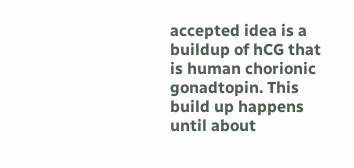accepted idea is a buildup of hCG that is human chorionic gonadtopin. This build up happens until about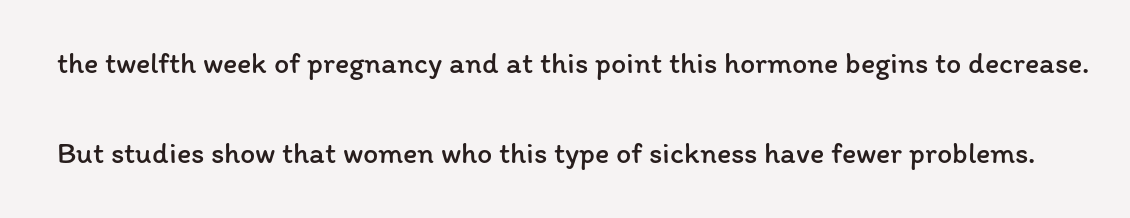the twelfth week of pregnancy and at this point this hormone begins to decrease.

But studies show that women who this type of sickness have fewer problems.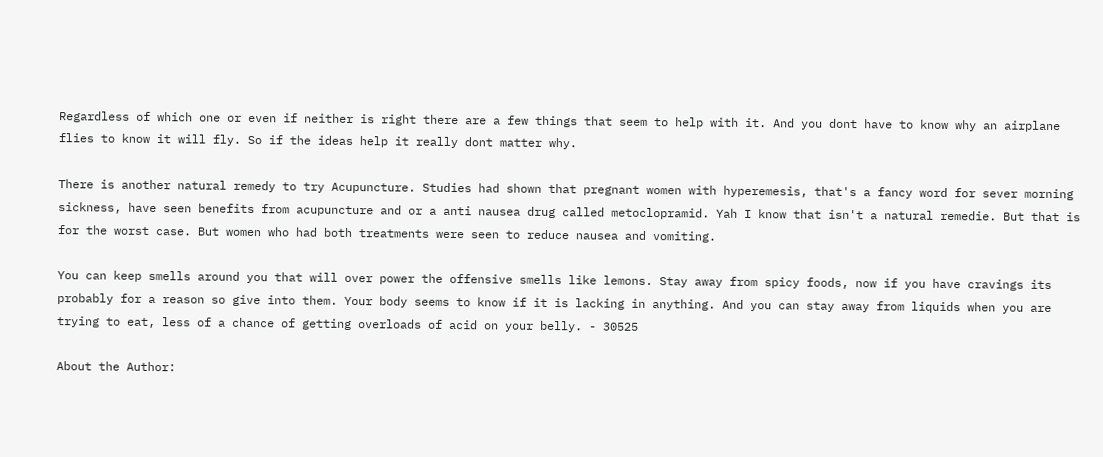Regardless of which one or even if neither is right there are a few things that seem to help with it. And you dont have to know why an airplane flies to know it will fly. So if the ideas help it really dont matter why.

There is another natural remedy to try Acupuncture. Studies had shown that pregnant women with hyperemesis, that's a fancy word for sever morning sickness, have seen benefits from acupuncture and or a anti nausea drug called metoclopramid. Yah I know that isn't a natural remedie. But that is for the worst case. But women who had both treatments were seen to reduce nausea and vomiting.

You can keep smells around you that will over power the offensive smells like lemons. Stay away from spicy foods, now if you have cravings its probably for a reason so give into them. Your body seems to know if it is lacking in anything. And you can stay away from liquids when you are trying to eat, less of a chance of getting overloads of acid on your belly. - 30525

About the Author: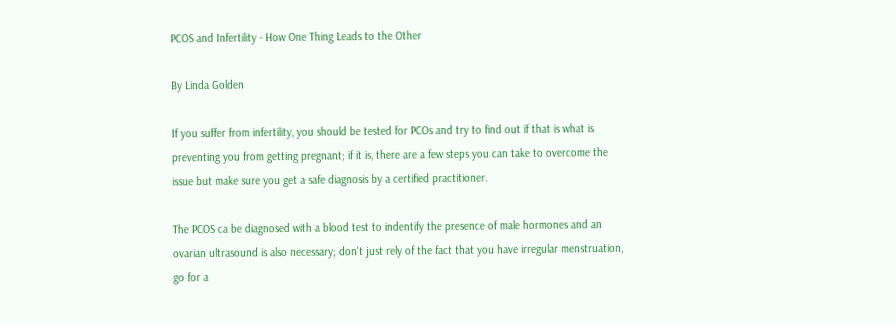PCOS and Infertility - How One Thing Leads to the Other

By Linda Golden

If you suffer from infertility, you should be tested for PCOs and try to find out if that is what is preventing you from getting pregnant; if it is, there are a few steps you can take to overcome the issue but make sure you get a safe diagnosis by a certified practitioner.

The PCOS ca be diagnosed with a blood test to indentify the presence of male hormones and an ovarian ultrasound is also necessary; don't just rely of the fact that you have irregular menstruation, go for a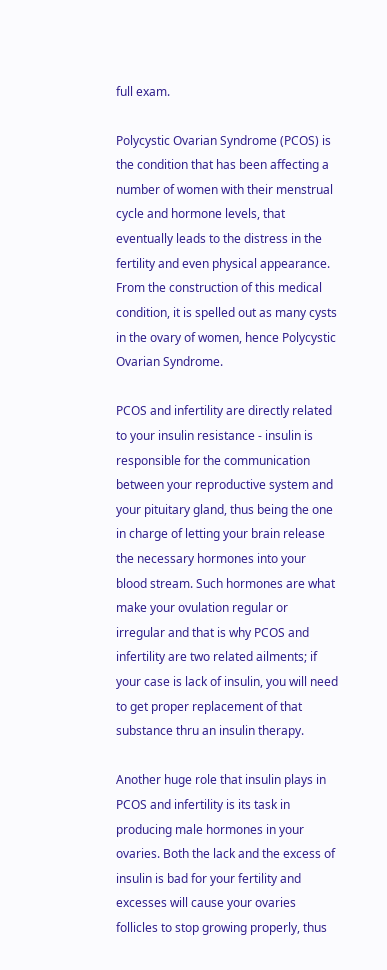full exam.

Polycystic Ovarian Syndrome (PCOS) is the condition that has been affecting a number of women with their menstrual cycle and hormone levels, that eventually leads to the distress in the fertility and even physical appearance. From the construction of this medical condition, it is spelled out as many cysts in the ovary of women, hence Polycystic Ovarian Syndrome.

PCOS and infertility are directly related to your insulin resistance - insulin is responsible for the communication between your reproductive system and your pituitary gland, thus being the one in charge of letting your brain release the necessary hormones into your blood stream. Such hormones are what make your ovulation regular or irregular and that is why PCOS and infertility are two related ailments; if your case is lack of insulin, you will need to get proper replacement of that substance thru an insulin therapy.

Another huge role that insulin plays in PCOS and infertility is its task in producing male hormones in your ovaries. Both the lack and the excess of insulin is bad for your fertility and excesses will cause your ovaries follicles to stop growing properly, thus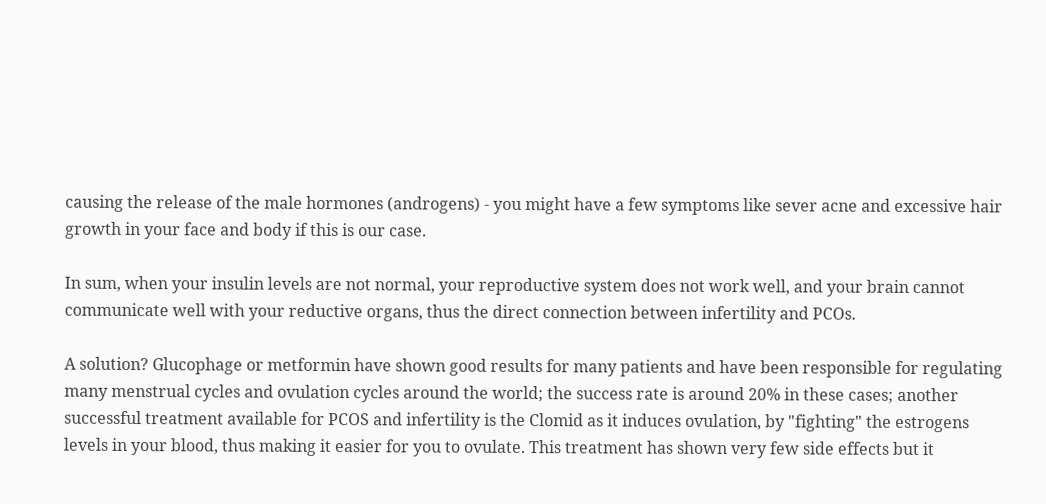causing the release of the male hormones (androgens) - you might have a few symptoms like sever acne and excessive hair growth in your face and body if this is our case.

In sum, when your insulin levels are not normal, your reproductive system does not work well, and your brain cannot communicate well with your reductive organs, thus the direct connection between infertility and PCOs.

A solution? Glucophage or metformin have shown good results for many patients and have been responsible for regulating many menstrual cycles and ovulation cycles around the world; the success rate is around 20% in these cases; another successful treatment available for PCOS and infertility is the Clomid as it induces ovulation, by "fighting" the estrogens levels in your blood, thus making it easier for you to ovulate. This treatment has shown very few side effects but it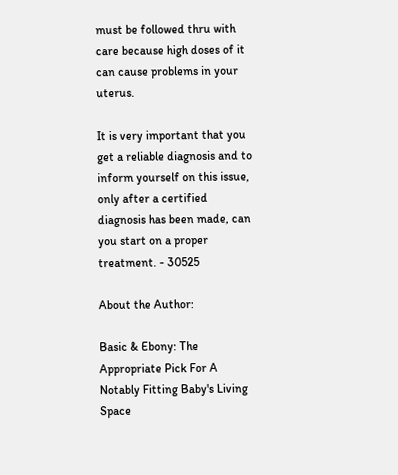must be followed thru with care because high doses of it can cause problems in your uterus.

It is very important that you get a reliable diagnosis and to inform yourself on this issue, only after a certified diagnosis has been made, can you start on a proper treatment. - 30525

About the Author:

Basic & Ebony: The Appropriate Pick For A Notably Fitting Baby's Living Space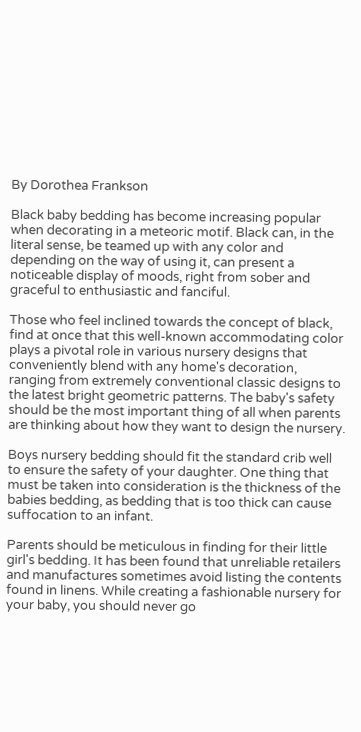By Dorothea Frankson

Black baby bedding has become increasing popular when decorating in a meteoric motif. Black can, in the literal sense, be teamed up with any color and depending on the way of using it, can present a noticeable display of moods, right from sober and graceful to enthusiastic and fanciful.

Those who feel inclined towards the concept of black, find at once that this well-known accommodating color plays a pivotal role in various nursery designs that conveniently blend with any home's decoration, ranging from extremely conventional classic designs to the latest bright geometric patterns. The baby's safety should be the most important thing of all when parents are thinking about how they want to design the nursery.

Boys nursery bedding should fit the standard crib well to ensure the safety of your daughter. One thing that must be taken into consideration is the thickness of the babies bedding, as bedding that is too thick can cause suffocation to an infant.

Parents should be meticulous in finding for their little girl's bedding. It has been found that unreliable retailers and manufactures sometimes avoid listing the contents found in linens. While creating a fashionable nursery for your baby, you should never go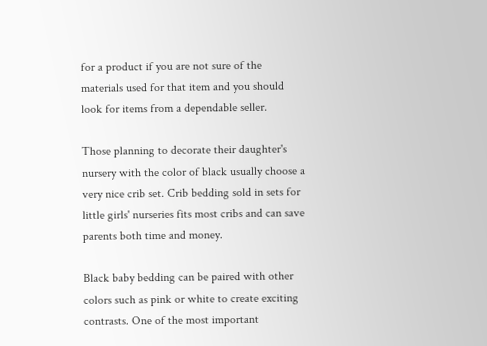for a product if you are not sure of the materials used for that item and you should look for items from a dependable seller.

Those planning to decorate their daughter's nursery with the color of black usually choose a very nice crib set. Crib bedding sold in sets for little girls' nurseries fits most cribs and can save parents both time and money.

Black baby bedding can be paired with other colors such as pink or white to create exciting contrasts. One of the most important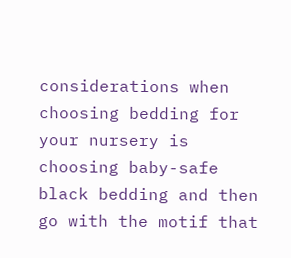considerations when choosing bedding for your nursery is choosing baby-safe black bedding and then go with the motif that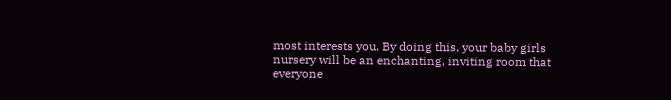most interests you. By doing this, your baby girls nursery will be an enchanting, inviting room that everyone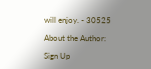will enjoy. - 30525

About the Author:

Sign Up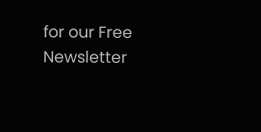for our Free Newsletter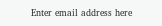Enter email address here